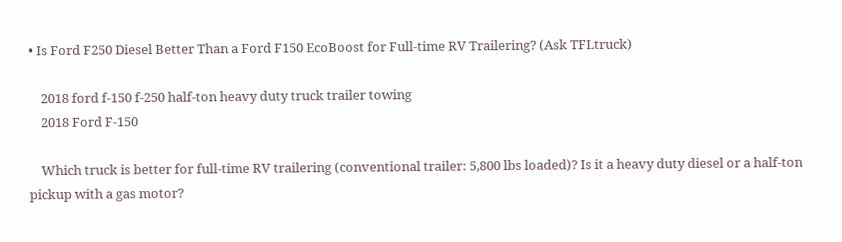• Is Ford F250 Diesel Better Than a Ford F150 EcoBoost for Full-time RV Trailering? (Ask TFLtruck)

    2018 ford f-150 f-250 half-ton heavy duty truck trailer towing
    2018 Ford F-150

    Which truck is better for full-time RV trailering (conventional trailer: 5,800 lbs loaded)? Is it a heavy duty diesel or a half-ton pickup with a gas motor?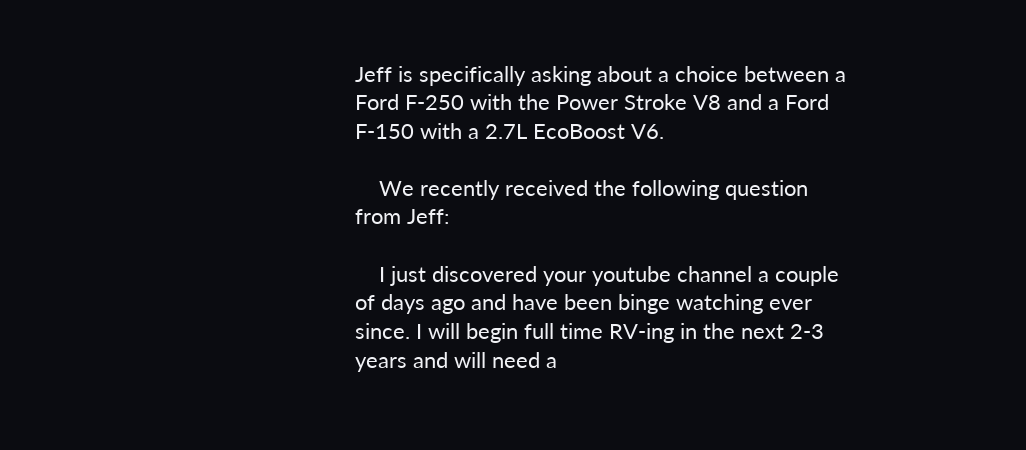Jeff is specifically asking about a choice between a Ford F-250 with the Power Stroke V8 and a Ford F-150 with a 2.7L EcoBoost V6.

    We recently received the following question from Jeff:

    I just discovered your youtube channel a couple of days ago and have been binge watching ever since. I will begin full time RV-ing in the next 2-3 years and will need a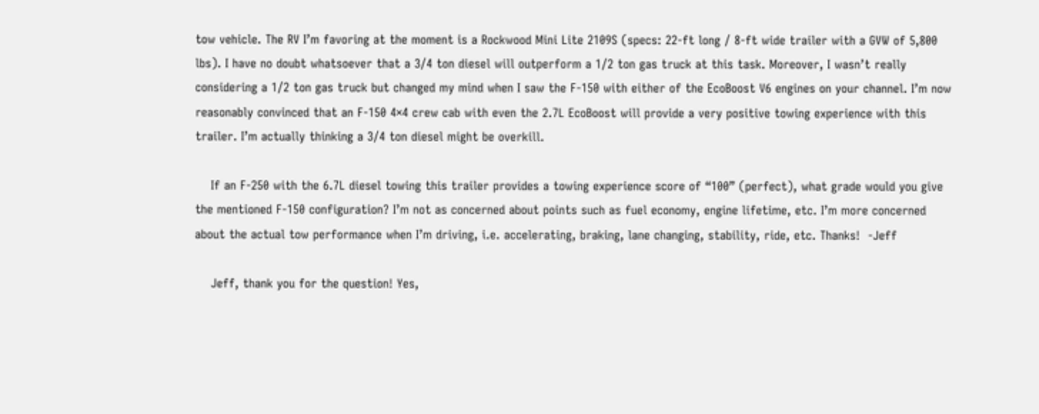tow vehicle. The RV I’m favoring at the moment is a Rockwood Mini Lite 2109S (specs: 22-ft long / 8-ft wide trailer with a GVW of 5,800 lbs). I have no doubt whatsoever that a 3/4 ton diesel will outperform a 1/2 ton gas truck at this task. Moreover, I wasn’t really considering a 1/2 ton gas truck but changed my mind when I saw the F-150 with either of the EcoBoost V6 engines on your channel. I’m now reasonably convinced that an F-150 4×4 crew cab with even the 2.7L EcoBoost will provide a very positive towing experience with this trailer. I’m actually thinking a 3/4 ton diesel might be overkill.

    If an F-250 with the 6.7L diesel towing this trailer provides a towing experience score of “100” (perfect), what grade would you give the mentioned F-150 configuration? I’m not as concerned about points such as fuel economy, engine lifetime, etc. I’m more concerned about the actual tow performance when I’m driving, i.e. accelerating, braking, lane changing, stability, ride, etc. Thanks!  -Jeff

    Jeff, thank you for the question! Yes,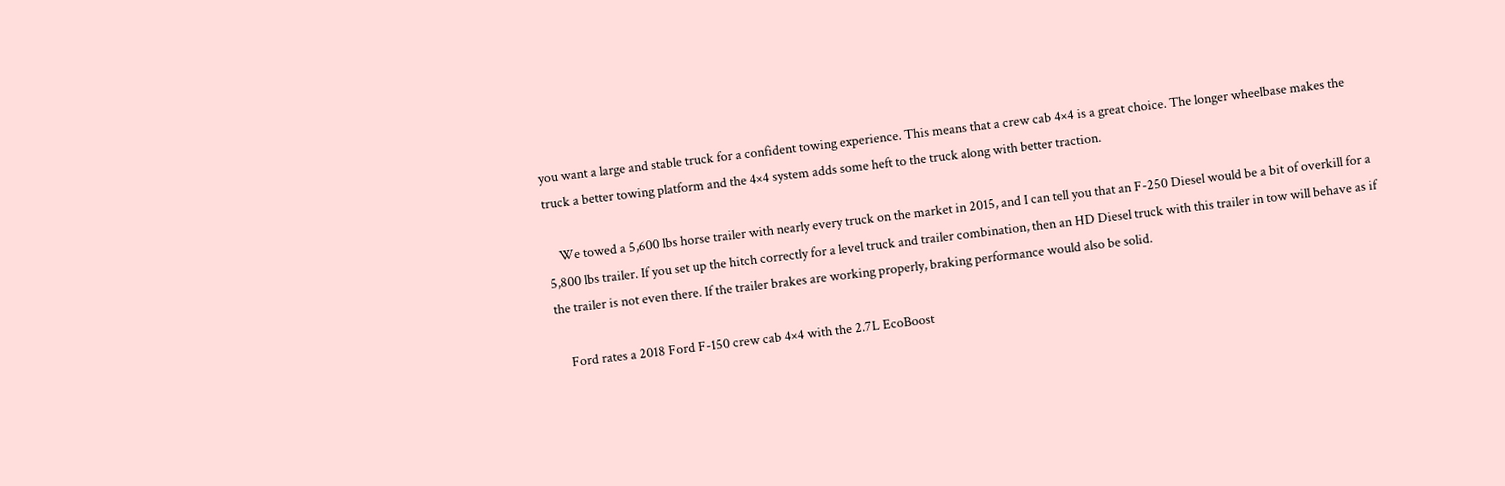you want a large and stable truck for a confident towing experience. This means that a crew cab 4×4 is a great choice. The longer wheelbase makes the truck a better towing platform and the 4×4 system adds some heft to the truck along with better traction.

    We towed a 5,600 lbs horse trailer with nearly every truck on the market in 2015, and I can tell you that an F-250 Diesel would be a bit of overkill for a 5,800 lbs trailer. If you set up the hitch correctly for a level truck and trailer combination, then an HD Diesel truck with this trailer in tow will behave as if the trailer is not even there. If the trailer brakes are working properly, braking performance would also be solid.

    Ford rates a 2018 Ford F-150 crew cab 4×4 with the 2.7L EcoBoost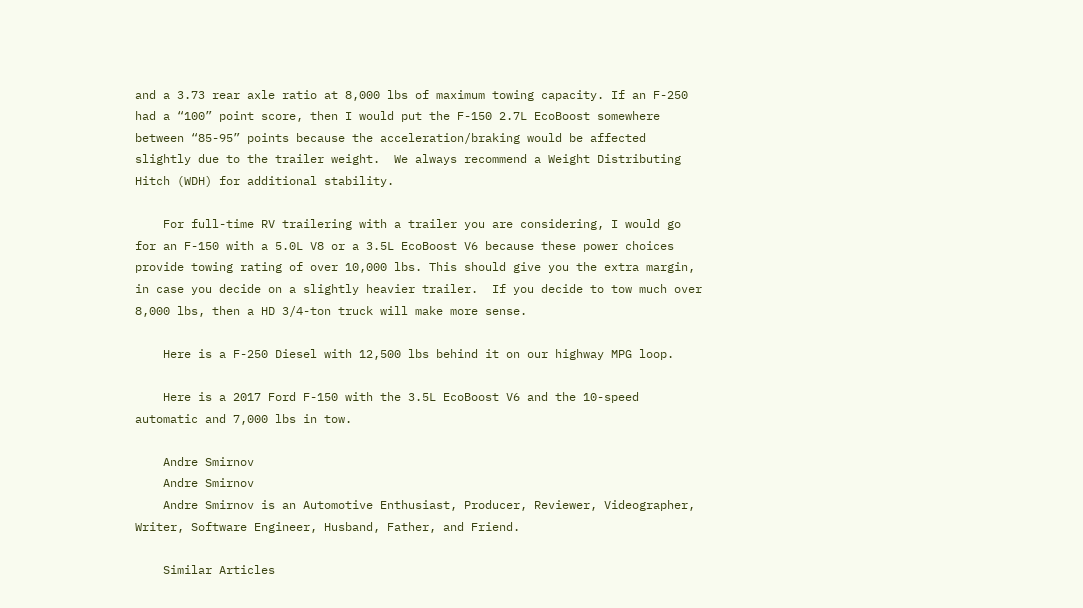and a 3.73 rear axle ratio at 8,000 lbs of maximum towing capacity. If an F-250 had a “100” point score, then I would put the F-150 2.7L EcoBoost somewhere between “85-95” points because the acceleration/braking would be affected slightly due to the trailer weight.  We always recommend a Weight Distributing Hitch (WDH) for additional stability.

    For full-time RV trailering with a trailer you are considering, I would go for an F-150 with a 5.0L V8 or a 3.5L EcoBoost V6 because these power choices provide towing rating of over 10,000 lbs. This should give you the extra margin, in case you decide on a slightly heavier trailer.  If you decide to tow much over 8,000 lbs, then a HD 3/4-ton truck will make more sense.

    Here is a F-250 Diesel with 12,500 lbs behind it on our highway MPG loop.

    Here is a 2017 Ford F-150 with the 3.5L EcoBoost V6 and the 10-speed automatic and 7,000 lbs in tow.

    Andre Smirnov
    Andre Smirnov
    Andre Smirnov is an Automotive Enthusiast, Producer, Reviewer, Videographer, Writer, Software Engineer, Husband, Father, and Friend.

    Similar Articles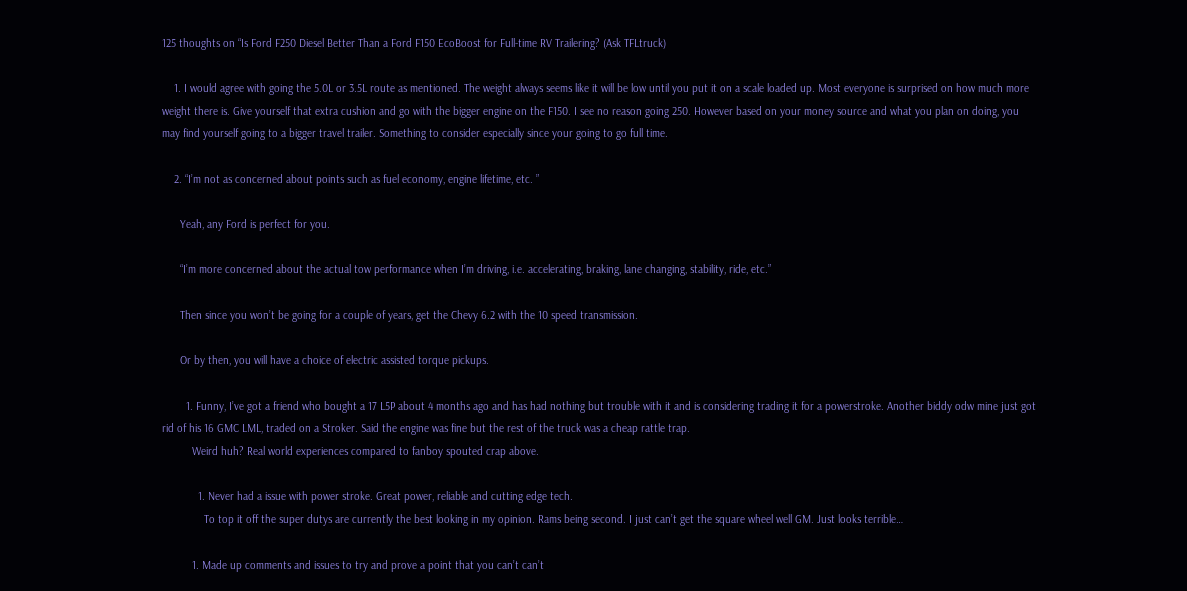125 thoughts on “Is Ford F250 Diesel Better Than a Ford F150 EcoBoost for Full-time RV Trailering? (Ask TFLtruck)

    1. I would agree with going the 5.0L or 3.5L route as mentioned. The weight always seems like it will be low until you put it on a scale loaded up. Most everyone is surprised on how much more weight there is. Give yourself that extra cushion and go with the bigger engine on the F150. I see no reason going 250. However based on your money source and what you plan on doing, you may find yourself going to a bigger travel trailer. Something to consider especially since your going to go full time.

    2. “I’m not as concerned about points such as fuel economy, engine lifetime, etc. ”

      Yeah, any Ford is perfect for you.

      “I’m more concerned about the actual tow performance when I’m driving, i.e. accelerating, braking, lane changing, stability, ride, etc.”

      Then since you won’t be going for a couple of years, get the Chevy 6.2 with the 10 speed transmission.

      Or by then, you will have a choice of electric assisted torque pickups.

        1. Funny, I’ve got a friend who bought a 17 L5P about 4 months ago and has had nothing but trouble with it and is considering trading it for a powerstroke. Another biddy odw mine just got rid of his 16 GMC LML, traded on a Stroker. Said the engine was fine but the rest of the truck was a cheap rattle trap.
          Weird huh? Real world experiences compared to fanboy spouted crap above.

            1. Never had a issue with power stroke. Great power, reliable and cutting edge tech.
              To top it off the super dutys are currently the best looking in my opinion. Rams being second. I just can’t get the square wheel well GM. Just looks terrible…

          1. Made up comments and issues to try and prove a point that you can’t can’t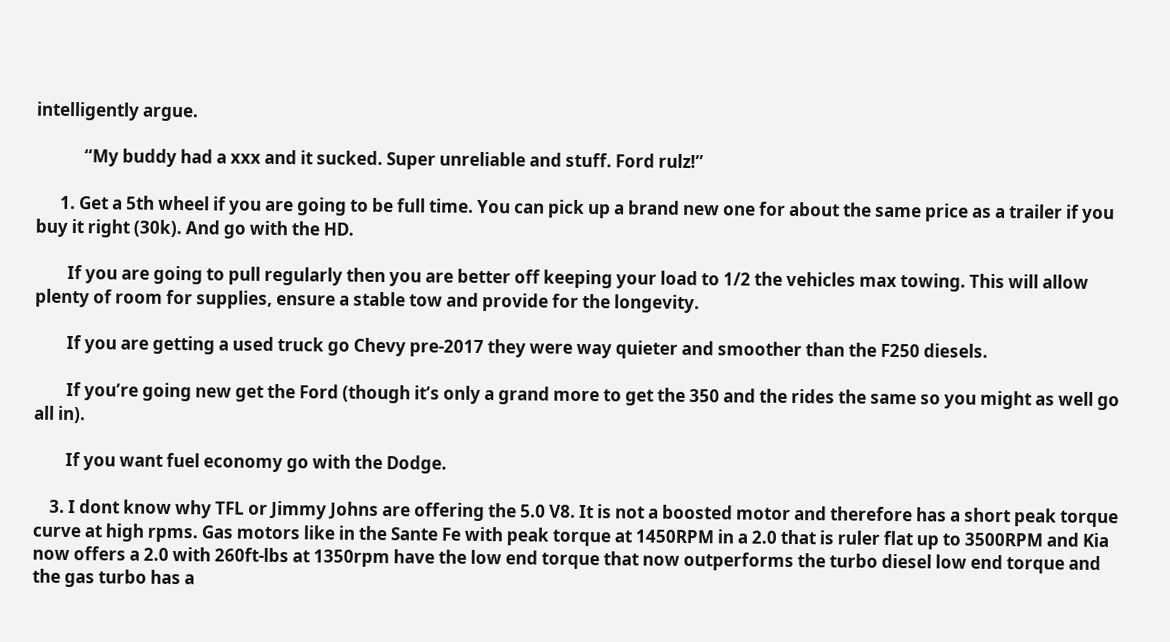intelligently argue.

            “My buddy had a xxx and it sucked. Super unreliable and stuff. Ford rulz!”

      1. Get a 5th wheel if you are going to be full time. You can pick up a brand new one for about the same price as a trailer if you buy it right (30k). And go with the HD.

        If you are going to pull regularly then you are better off keeping your load to 1/2 the vehicles max towing. This will allow plenty of room for supplies, ensure a stable tow and provide for the longevity.

        If you are getting a used truck go Chevy pre-2017 they were way quieter and smoother than the F250 diesels.

        If you’re going new get the Ford (though it’s only a grand more to get the 350 and the rides the same so you might as well go all in).

        If you want fuel economy go with the Dodge.

    3. I dont know why TFL or Jimmy Johns are offering the 5.0 V8. It is not a boosted motor and therefore has a short peak torque curve at high rpms. Gas motors like in the Sante Fe with peak torque at 1450RPM in a 2.0 that is ruler flat up to 3500RPM and Kia now offers a 2.0 with 260ft-lbs at 1350rpm have the low end torque that now outperforms the turbo diesel low end torque and the gas turbo has a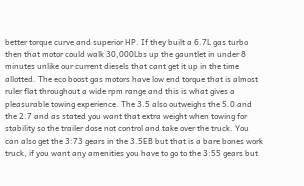better torque curve and superior HP. If they built a 6.7L gas turbo then that motor could walk 30,000Lbs up the gauntlet in under 8 minutes unlike our current diesels that cant get it up in the time allotted. The eco boost gas motors have low end torque that is almost ruler flat throughout a wide rpm range and this is what gives a pleasurable towing experience. The 3.5 also outweighs the 5.0 and the 2.7 and as stated you want that extra weight when towing for stability so the trailer dose not control and take over the truck. You can also get the 3:73 gears in the 3.5EB but that is a bare bones work truck, if you want any amenities you have to go to the 3:55 gears but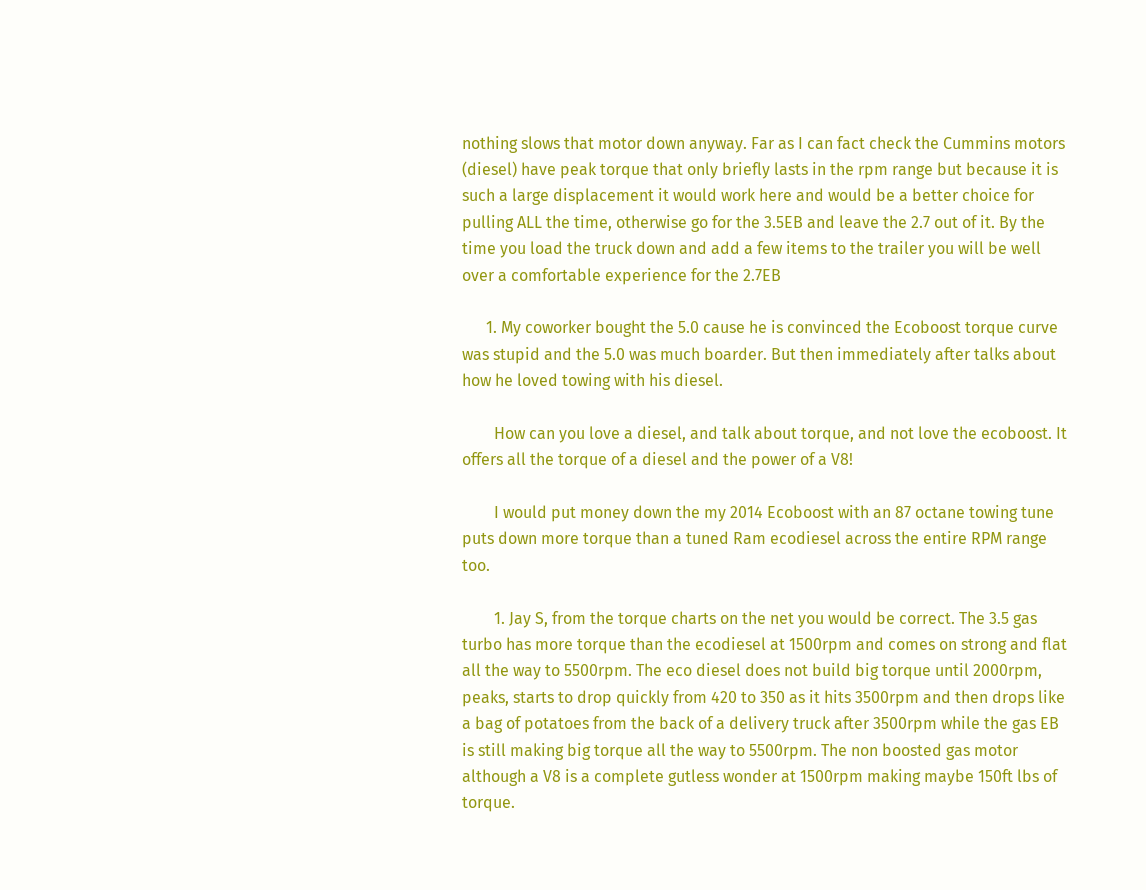nothing slows that motor down anyway. Far as I can fact check the Cummins motors (diesel) have peak torque that only briefly lasts in the rpm range but because it is such a large displacement it would work here and would be a better choice for pulling ALL the time, otherwise go for the 3.5EB and leave the 2.7 out of it. By the time you load the truck down and add a few items to the trailer you will be well over a comfortable experience for the 2.7EB

      1. My coworker bought the 5.0 cause he is convinced the Ecoboost torque curve was stupid and the 5.0 was much boarder. But then immediately after talks about how he loved towing with his diesel.

        How can you love a diesel, and talk about torque, and not love the ecoboost. It offers all the torque of a diesel and the power of a V8!

        I would put money down the my 2014 Ecoboost with an 87 octane towing tune puts down more torque than a tuned Ram ecodiesel across the entire RPM range too.

        1. Jay S, from the torque charts on the net you would be correct. The 3.5 gas turbo has more torque than the ecodiesel at 1500rpm and comes on strong and flat all the way to 5500rpm. The eco diesel does not build big torque until 2000rpm, peaks, starts to drop quickly from 420 to 350 as it hits 3500rpm and then drops like a bag of potatoes from the back of a delivery truck after 3500rpm while the gas EB is still making big torque all the way to 5500rpm. The non boosted gas motor although a V8 is a complete gutless wonder at 1500rpm making maybe 150ft lbs of torque.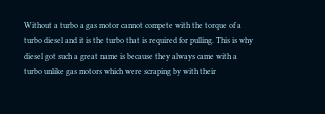Without a turbo a gas motor cannot compete with the torque of a turbo diesel and it is the turbo that is required for pulling. This is why diesel got such a great name is because they always came with a turbo unlike gas motors which were scraping by with their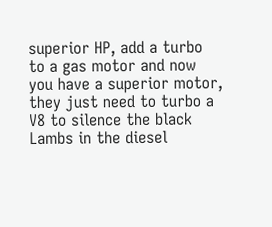superior HP, add a turbo to a gas motor and now you have a superior motor, they just need to turbo a V8 to silence the black Lambs in the diesel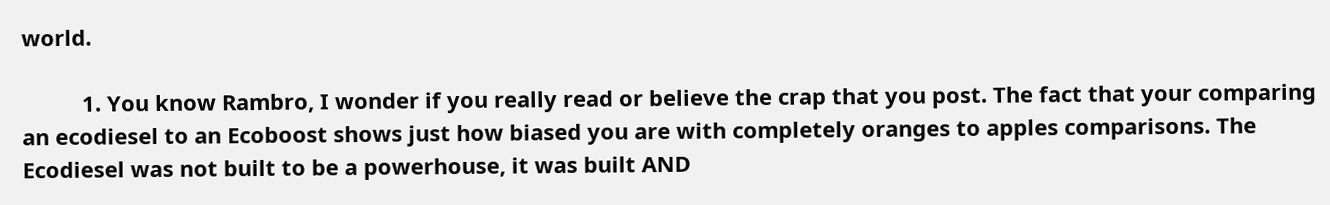world.

          1. You know Rambro, I wonder if you really read or believe the crap that you post. The fact that your comparing an ecodiesel to an Ecoboost shows just how biased you are with completely oranges to apples comparisons. The Ecodiesel was not built to be a powerhouse, it was built AND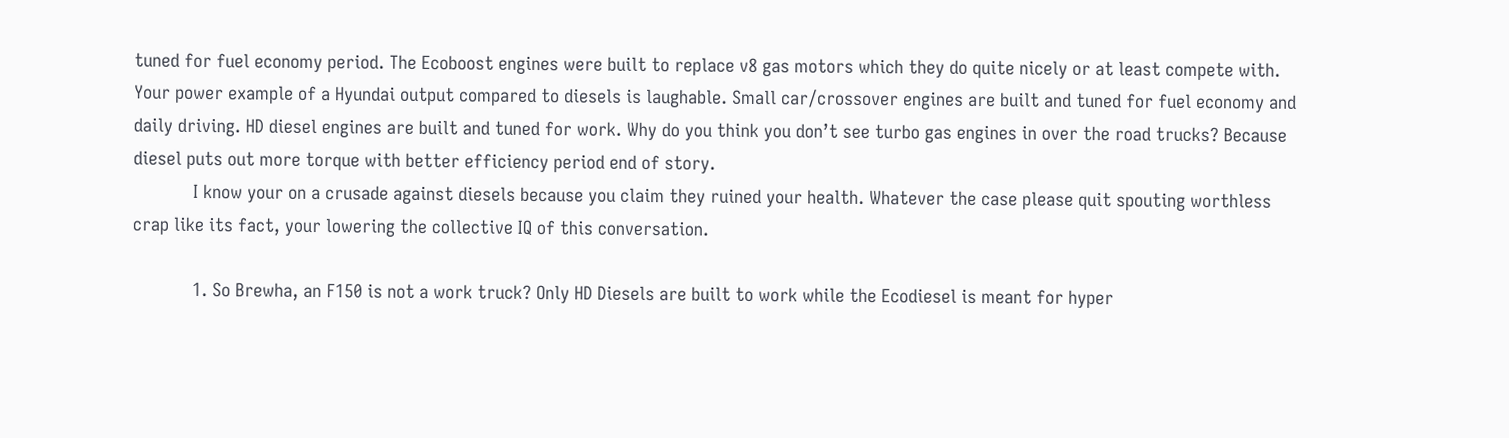tuned for fuel economy period. The Ecoboost engines were built to replace v8 gas motors which they do quite nicely or at least compete with. Your power example of a Hyundai output compared to diesels is laughable. Small car/crossover engines are built and tuned for fuel economy and daily driving. HD diesel engines are built and tuned for work. Why do you think you don’t see turbo gas engines in over the road trucks? Because diesel puts out more torque with better efficiency period end of story.
            I know your on a crusade against diesels because you claim they ruined your health. Whatever the case please quit spouting worthless crap like its fact, your lowering the collective IQ of this conversation.

            1. So Brewha, an F150 is not a work truck? Only HD Diesels are built to work while the Ecodiesel is meant for hyper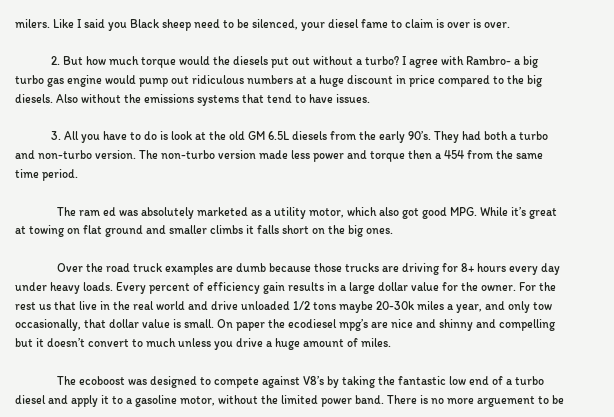milers. Like I said you Black sheep need to be silenced, your diesel fame to claim is over is over.

            2. But how much torque would the diesels put out without a turbo? I agree with Rambro- a big turbo gas engine would pump out ridiculous numbers at a huge discount in price compared to the big diesels. Also without the emissions systems that tend to have issues.

            3. All you have to do is look at the old GM 6.5L diesels from the early 90’s. They had both a turbo and non-turbo version. The non-turbo version made less power and torque then a 454 from the same time period.

              The ram ed was absolutely marketed as a utility motor, which also got good MPG. While it’s great at towing on flat ground and smaller climbs it falls short on the big ones.

              Over the road truck examples are dumb because those trucks are driving for 8+ hours every day under heavy loads. Every percent of efficiency gain results in a large dollar value for the owner. For the rest us that live in the real world and drive unloaded 1/2 tons maybe 20-30k miles a year, and only tow occasionally, that dollar value is small. On paper the ecodiesel mpg’s are nice and shinny and compelling but it doesn’t convert to much unless you drive a huge amount of miles.

              The ecoboost was designed to compete against V8’s by taking the fantastic low end of a turbo diesel and apply it to a gasoline motor, without the limited power band. There is no more arguement to be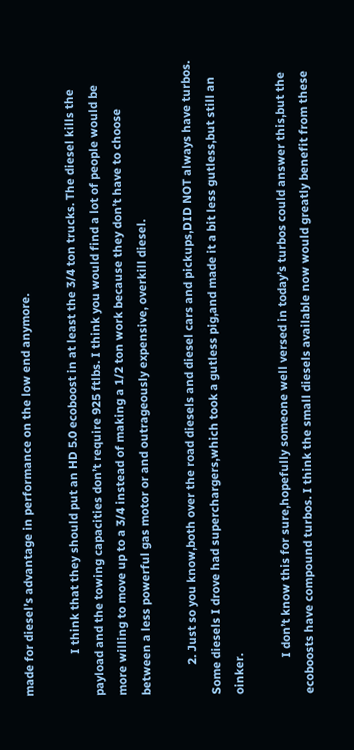made for diesel’s advantage in performance on the low end anymore.

              I think that they should put an HD 5.0 ecoboost in at least the 3/4 ton trucks. The diesel kills the payload and the towing capacities don’t require 925 ftlbs. I think you would find a lot of people would be more willing to move up to a 3/4 instead of making a 1/2 ton work because they don’t have to choose between a less powerful gas motor or and outrageously expensive, overkill diesel.

          2. Just so you know,both over the road diesels and diesel cars and pickups,DID NOT always have turbos. Some diesels I drove had superchargers,which took a gutless pig,and made it a bit less gutless,but still an oinker.

            I don’t know this for sure,hopefully someone well versed in today’s turbos could answer this,but the ecoboosts have compound turbos. I think the small diesels available now would greatly benefit from these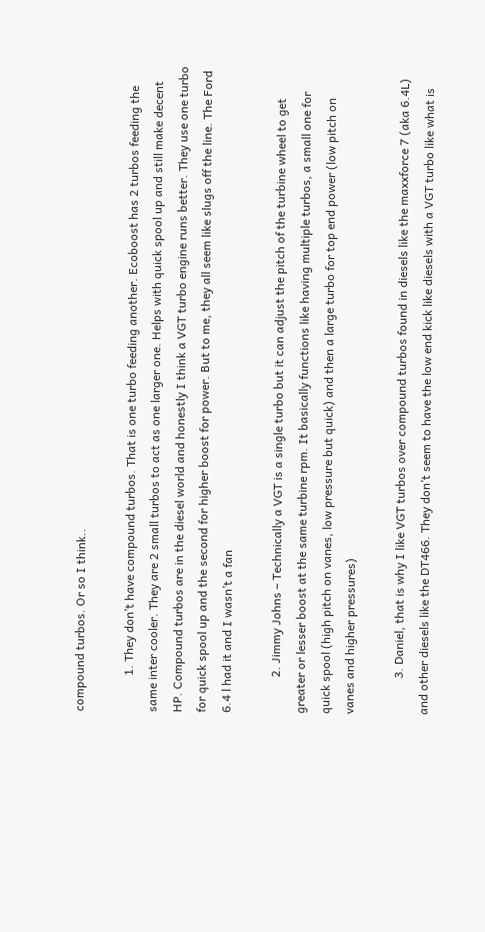compound turbos. Or so I think..

            1. They don’t have compound turbos. That is one turbo feeding another. Ecoboost has 2 turbos feeding the same inter cooler. They are 2 small turbos to act as one larger one. Helps with quick spool up and still make decent HP. Compound turbos are in the diesel world and honestly I think a VGT turbo engine runs better. They use one turbo for quick spool up and the second for higher boost for power. But to me, they all seem like slugs off the line. The Ford 6.4 l had it and I wasn’t a fan

            2. Jimmy Johns – Technically a VGT is a single turbo but it can adjust the pitch of the turbine wheel to get greater or lesser boost at the same turbine rpm. It basically functions like having multiple turbos, a small one for quick spool (high pitch on vanes, low pressure but quick) and then a large turbo for top end power (low pitch on vanes and higher pressures)

            3. Daniel, that is why I like VGT turbos over compound turbos found in diesels like the maxxforce 7 (aka 6.4L) and other diesels like the DT466. They don’t seem to have the low end kick like diesels with a VGT turbo like what is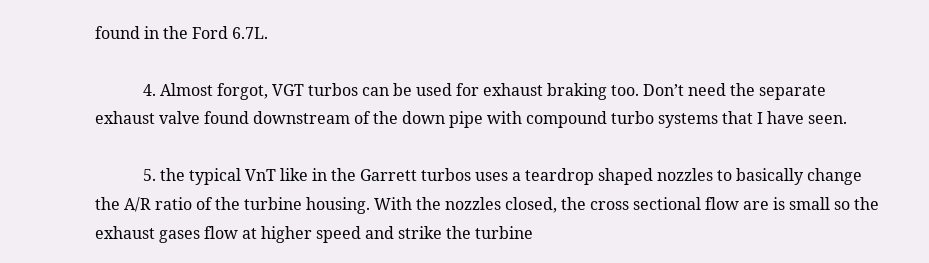found in the Ford 6.7L.

            4. Almost forgot, VGT turbos can be used for exhaust braking too. Don’t need the separate exhaust valve found downstream of the down pipe with compound turbo systems that I have seen.

            5. the typical VnT like in the Garrett turbos uses a teardrop shaped nozzles to basically change the A/R ratio of the turbine housing. With the nozzles closed, the cross sectional flow are is small so the exhaust gases flow at higher speed and strike the turbine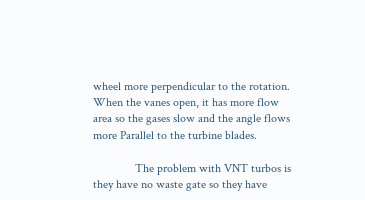wheel more perpendicular to the rotation. When the vanes open, it has more flow area so the gases slow and the angle flows more Parallel to the turbine blades.

              The problem with VNT turbos is they have no waste gate so they have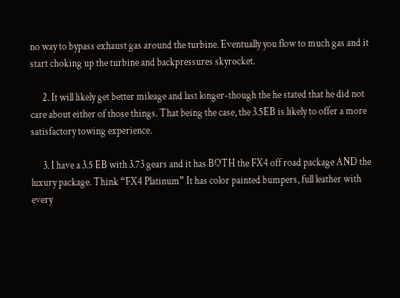no way to bypass exhaust gas around the turbine. Eventually you flow to much gas and it start choking up the turbine and backpressures skyrocket.

      2. It will likely get better mileage and last longer-though the he stated that he did not care about either of those things. That being the case, the 3.5EB is likely to offer a more satisfactory towing experience.

      3. I have a 3.5 EB with 3.73 gears and it has BOTH the FX4 off road package AND the luxury package. Think “FX4 Platinum” It has color painted bumpers, full leather with every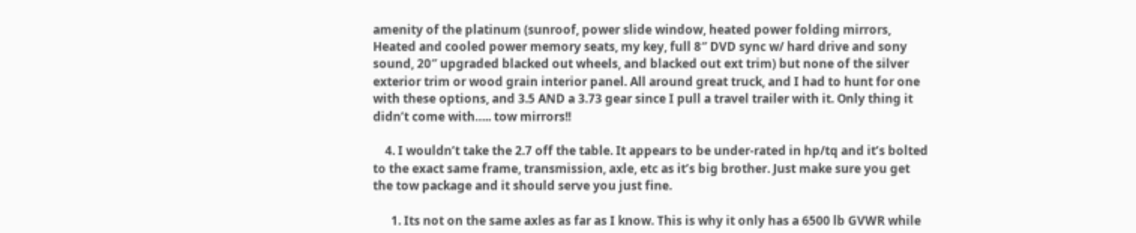amenity of the platinum (sunroof, power slide window, heated power folding mirrors, Heated and cooled power memory seats, my key, full 8″ DVD sync w/ hard drive and sony sound, 20″ upgraded blacked out wheels, and blacked out ext trim) but none of the silver exterior trim or wood grain interior panel. All around great truck, and I had to hunt for one with these options, and 3.5 AND a 3.73 gear since I pull a travel trailer with it. Only thing it didn’t come with….. tow mirrors!!

    4. I wouldn’t take the 2.7 off the table. It appears to be under-rated in hp/tq and it’s bolted to the exact same frame, transmission, axle, etc as it’s big brother. Just make sure you get the tow package and it should serve you just fine.

      1. Its not on the same axles as far as I know. This is why it only has a 6500 lb GVWR while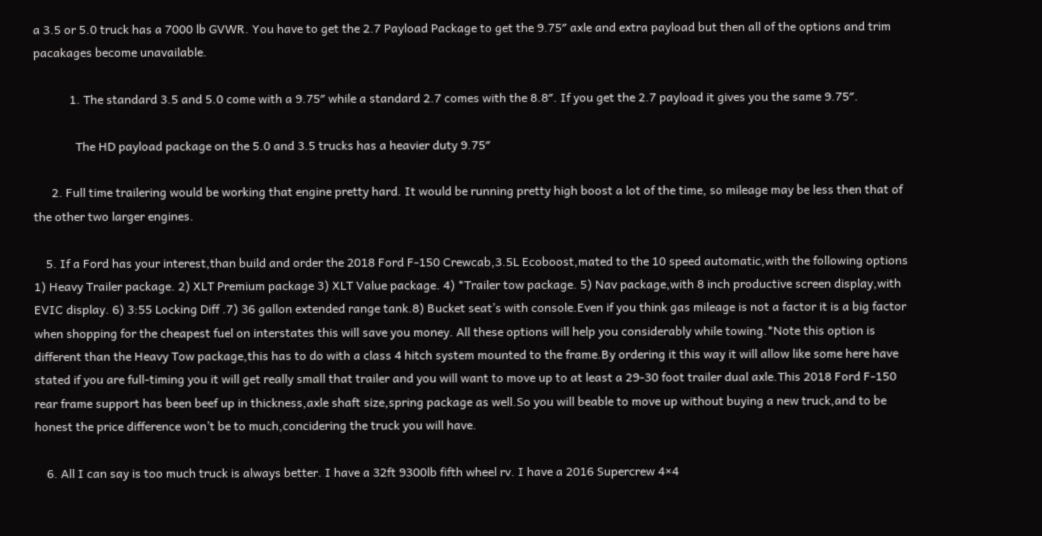a 3.5 or 5.0 truck has a 7000 lb GVWR. You have to get the 2.7 Payload Package to get the 9.75″ axle and extra payload but then all of the options and trim pacakages become unavailable.

            1. The standard 3.5 and 5.0 come with a 9.75″ while a standard 2.7 comes with the 8.8″. If you get the 2.7 payload it gives you the same 9.75″.

              The HD payload package on the 5.0 and 3.5 trucks has a heavier duty 9.75″

      2. Full time trailering would be working that engine pretty hard. It would be running pretty high boost a lot of the time, so mileage may be less then that of the other two larger engines.

    5. If a Ford has your interest,than build and order the 2018 Ford F-150 Crewcab,3.5L Ecoboost,mated to the 10 speed automatic,with the following options 1) Heavy Trailer package. 2) XLT Premium package 3) XLT Value package. 4) *Trailer tow package. 5) Nav package,with 8 inch productive screen display,with EVIC display. 6) 3:55 Locking Diff .7) 36 gallon extended range tank.8) Bucket seat’s with console.Even if you think gas mileage is not a factor it is a big factor when shopping for the cheapest fuel on interstates this will save you money. All these options will help you considerably while towing.*Note this option is different than the Heavy Tow package,this has to do with a class 4 hitch system mounted to the frame.By ordering it this way it will allow like some here have stated if you are full-timing you it will get really small that trailer and you will want to move up to at least a 29-30 foot trailer dual axle.This 2018 Ford F-150 rear frame support has been beef up in thickness,axle shaft size,spring package as well.So you will beable to move up without buying a new truck,and to be honest the price difference won’t be to much,concidering the truck you will have.

    6. All I can say is too much truck is always better. I have a 32ft 9300lb fifth wheel rv. I have a 2016 Supercrew 4×4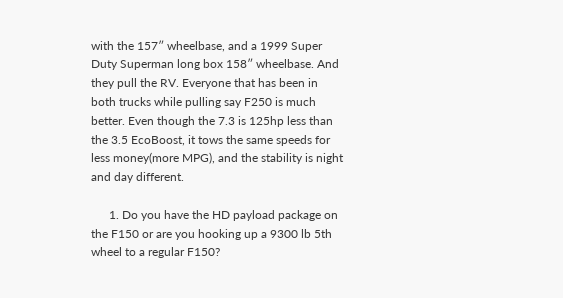with the 157″ wheelbase, and a 1999 Super Duty Superman long box 158″ wheelbase. And they pull the RV. Everyone that has been in both trucks while pulling say F250 is much better. Even though the 7.3 is 125hp less than the 3.5 EcoBoost, it tows the same speeds for less money(more MPG), and the stability is night and day different.

      1. Do you have the HD payload package on the F150 or are you hooking up a 9300 lb 5th wheel to a regular F150?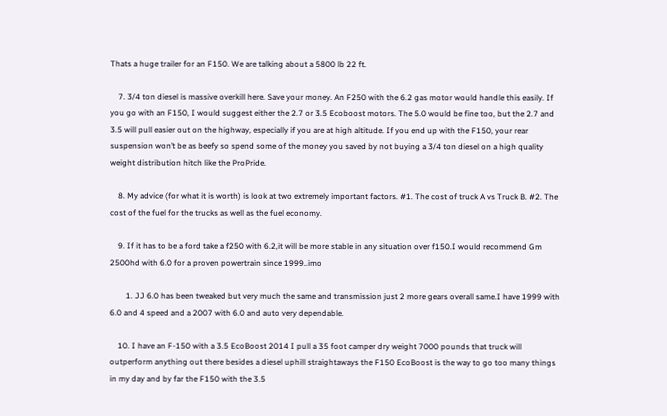Thats a huge trailer for an F150. We are talking about a 5800 lb 22 ft.

    7. 3/4 ton diesel is massive overkill here. Save your money. An F250 with the 6.2 gas motor would handle this easily. If you go with an F150, I would suggest either the 2.7 or 3.5 Ecoboost motors. The 5.0 would be fine too, but the 2.7 and 3.5 will pull easier out on the highway, especially if you are at high altitude. If you end up with the F150, your rear suspension won’t be as beefy so spend some of the money you saved by not buying a 3/4 ton diesel on a high quality weight distribution hitch like the ProPride.

    8. My advice (for what it is worth) is look at two extremely important factors. #1. The cost of truck A vs Truck B. #2. The cost of the fuel for the trucks as well as the fuel economy.

    9. If it has to be a ford take a f250 with 6.2,it will be more stable in any situation over f150.I would recommend Gm 2500hd with 6.0 for a proven powertrain since 1999..imo

        1. JJ 6.0 has been tweaked but very much the same and transmission just 2 more gears overall same.I have 1999 with 6.0 and 4 speed and a 2007 with 6.0 and auto very dependable.

    10. I have an F-150 with a 3.5 EcoBoost 2014 I pull a 35 foot camper dry weight 7000 pounds that truck will outperform anything out there besides a diesel uphill straightaways the F150 EcoBoost is the way to go too many things in my day and by far the F150 with the 3.5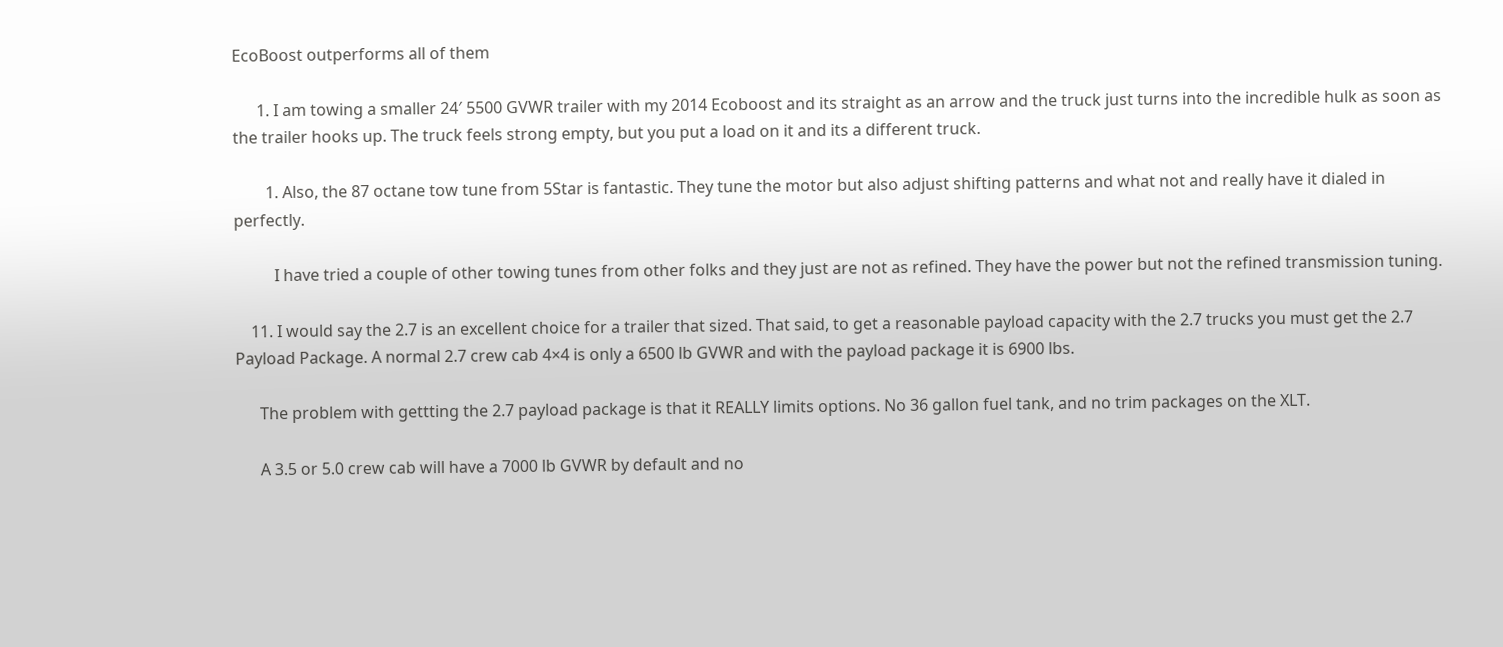EcoBoost outperforms all of them

      1. I am towing a smaller 24′ 5500 GVWR trailer with my 2014 Ecoboost and its straight as an arrow and the truck just turns into the incredible hulk as soon as the trailer hooks up. The truck feels strong empty, but you put a load on it and its a different truck.

        1. Also, the 87 octane tow tune from 5Star is fantastic. They tune the motor but also adjust shifting patterns and what not and really have it dialed in perfectly.

          I have tried a couple of other towing tunes from other folks and they just are not as refined. They have the power but not the refined transmission tuning.

    11. I would say the 2.7 is an excellent choice for a trailer that sized. That said, to get a reasonable payload capacity with the 2.7 trucks you must get the 2.7 Payload Package. A normal 2.7 crew cab 4×4 is only a 6500 lb GVWR and with the payload package it is 6900 lbs.

      The problem with gettting the 2.7 payload package is that it REALLY limits options. No 36 gallon fuel tank, and no trim packages on the XLT.

      A 3.5 or 5.0 crew cab will have a 7000 lb GVWR by default and no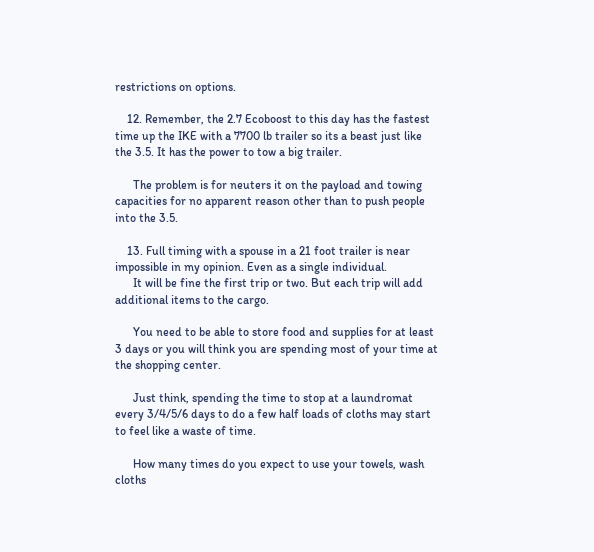restrictions on options.

    12. Remember, the 2.7 Ecoboost to this day has the fastest time up the IKE with a 7700 lb trailer so its a beast just like the 3.5. It has the power to tow a big trailer.

      The problem is for neuters it on the payload and towing capacities for no apparent reason other than to push people into the 3.5.

    13. Full timing with a spouse in a 21 foot trailer is near impossible in my opinion. Even as a single individual.
      It will be fine the first trip or two. But each trip will add additional items to the cargo.

      You need to be able to store food and supplies for at least 3 days or you will think you are spending most of your time at the shopping center.

      Just think, spending the time to stop at a laundromat every 3/4/5/6 days to do a few half loads of cloths may start to feel like a waste of time.

      How many times do you expect to use your towels, wash cloths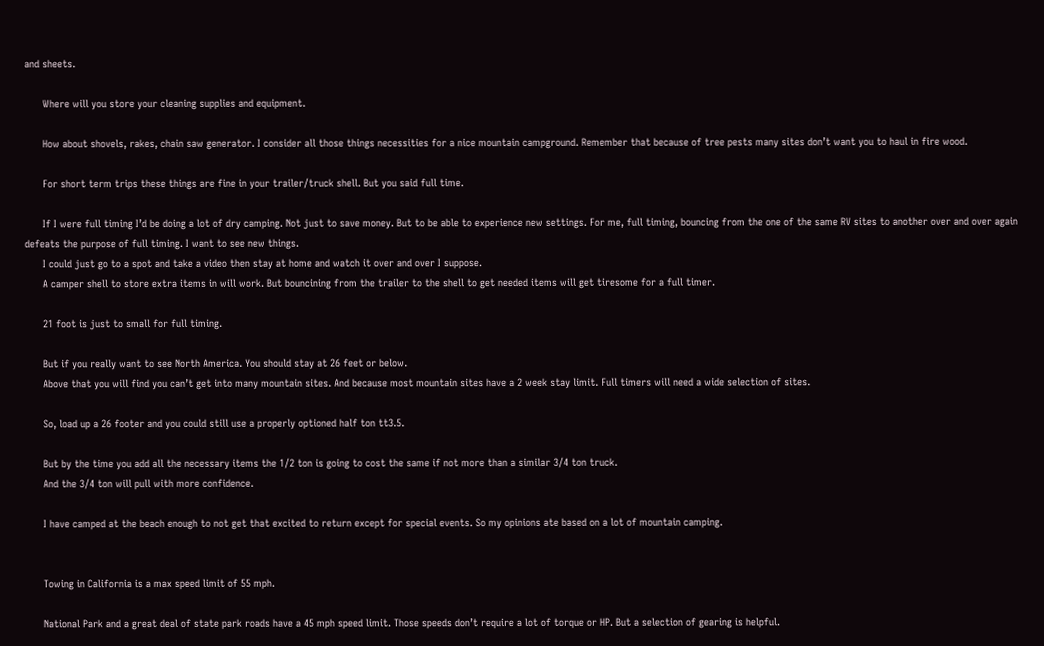and sheets.

      Where will you store your cleaning supplies and equipment.

      How about shovels, rakes, chain saw generator. I consider all those things necessities for a nice mountain campground. Remember that because of tree pests many sites don’t want you to haul in fire wood.

      For short term trips these things are fine in your trailer/truck shell. But you said full time.

      If I were full timing I’d be doing a lot of dry camping. Not just to save money. But to be able to experience new settings. For me, full timing, bouncing from the one of the same RV sites to another over and over again defeats the purpose of full timing. I want to see new things.
      I could just go to a spot and take a video then stay at home and watch it over and over I suppose.
      A camper shell to store extra items in will work. But bouncining from the trailer to the shell to get needed items will get tiresome for a full timer.

      21 foot is just to small for full timing.

      But if you really want to see North America. You should stay at 26 feet or below.
      Above that you will find you can’t get into many mountain sites. And because most mountain sites have a 2 week stay limit. Full timers will need a wide selection of sites.

      So, load up a 26 footer and you could still use a properly optioned half ton tt3.5.

      But by the time you add all the necessary items the 1/2 ton is going to cost the same if not more than a similar 3/4 ton truck.
      And the 3/4 ton will pull with more confidence.

      I have camped at the beach enough to not get that excited to return except for special events. So my opinions ate based on a lot of mountain camping.


      Towing in California is a max speed limit of 55 mph.

      National Park and a great deal of state park roads have a 45 mph speed limit. Those speeds don’t require a lot of torque or HP. But a selection of gearing is helpful.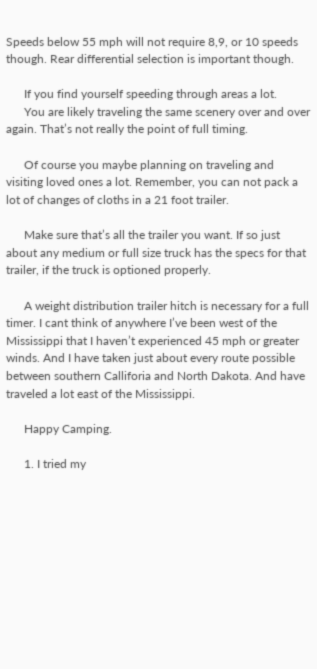Speeds below 55 mph will not require 8,9, or 10 speeds though. Rear differential selection is important though.

      If you find yourself speeding through areas a lot.
      You are likely traveling the same scenery over and over again. That’s not really the point of full timing.

      Of course you maybe planning on traveling and visiting loved ones a lot. Remember, you can not pack a lot of changes of cloths in a 21 foot trailer.

      Make sure that’s all the trailer you want. If so just about any medium or full size truck has the specs for that trailer, if the truck is optioned properly.

      A weight distribution trailer hitch is necessary for a full timer. I cant think of anywhere I’ve been west of the Mississippi that I haven’t experienced 45 mph or greater winds. And I have taken just about every route possible between southern Calliforia and North Dakota. And have traveled a lot east of the Mississippi.

      Happy Camping.

      1. I tried my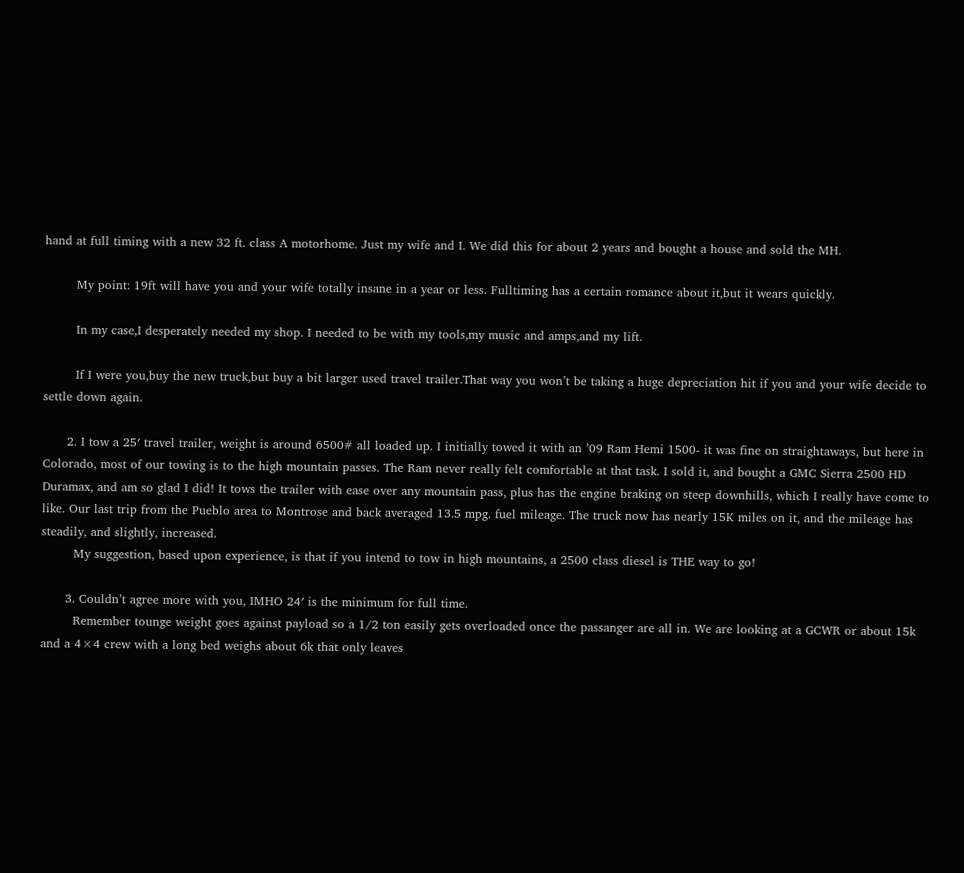hand at full timing with a new 32 ft. class A motorhome. Just my wife and I. We did this for about 2 years and bought a house and sold the MH.

        My point: 19ft will have you and your wife totally insane in a year or less. Fulltiming has a certain romance about it,but it wears quickly.

        In my case,I desperately needed my shop. I needed to be with my tools,my music and amps,and my lift.

        If I were you,buy the new truck,but buy a bit larger used travel trailer.That way you won’t be taking a huge depreciation hit if you and your wife decide to settle down again.

      2. I tow a 25′ travel trailer, weight is around 6500# all loaded up. I initially towed it with an ’09 Ram Hemi 1500- it was fine on straightaways, but here in Colorado, most of our towing is to the high mountain passes. The Ram never really felt comfortable at that task. I sold it, and bought a GMC Sierra 2500 HD Duramax, and am so glad I did! It tows the trailer with ease over any mountain pass, plus has the engine braking on steep downhills, which I really have come to like. Our last trip from the Pueblo area to Montrose and back averaged 13.5 mpg. fuel mileage. The truck now has nearly 15K miles on it, and the mileage has steadily, and slightly, increased.
        My suggestion, based upon experience, is that if you intend to tow in high mountains, a 2500 class diesel is THE way to go!

      3. Couldn’t agree more with you, IMHO 24′ is the minimum for full time.
        Remember tounge weight goes against payload so a 1/2 ton easily gets overloaded once the passanger are all in. We are looking at a GCWR or about 15k and a 4×4 crew with a long bed weighs about 6k that only leaves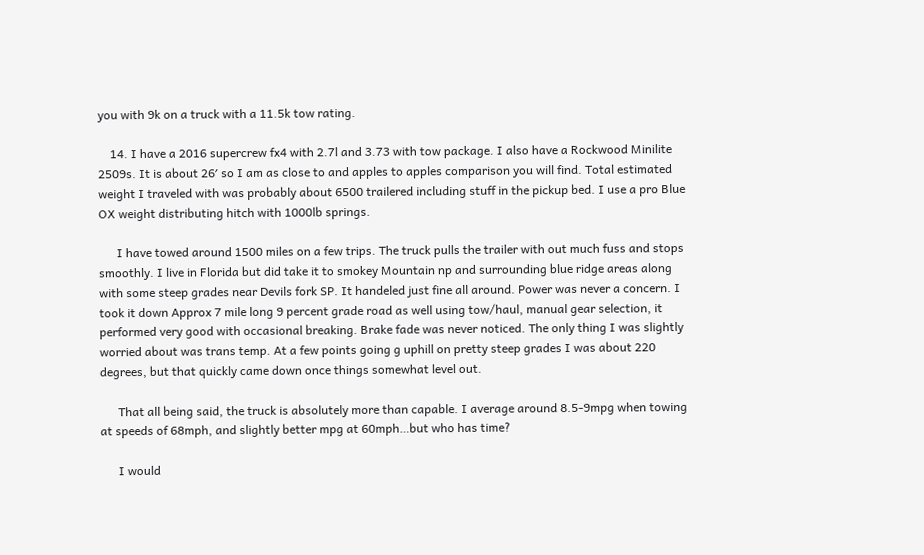you with 9k on a truck with a 11.5k tow rating.

    14. I have a 2016 supercrew fx4 with 2.7l and 3.73 with tow package. I also have a Rockwood Minilite 2509s. It is about 26′ so I am as close to and apples to apples comparison you will find. Total estimated weight I traveled with was probably about 6500 trailered including stuff in the pickup bed. I use a pro Blue OX weight distributing hitch with 1000lb springs.

      I have towed around 1500 miles on a few trips. The truck pulls the trailer with out much fuss and stops smoothly. I live in Florida but did take it to smokey Mountain np and surrounding blue ridge areas along with some steep grades near Devils fork SP. It handeled just fine all around. Power was never a concern. I took it down Approx 7 mile long 9 percent grade road as well using tow/haul, manual gear selection, it performed very good with occasional breaking. Brake fade was never noticed. The only thing I was slightly worried about was trans temp. At a few points going g uphill on pretty steep grades I was about 220 degrees, but that quickly came down once things somewhat level out.

      That all being said, the truck is absolutely more than capable. I average around 8.5-9mpg when towing at speeds of 68mph, and slightly better mpg at 60mph…but who has time?

      I would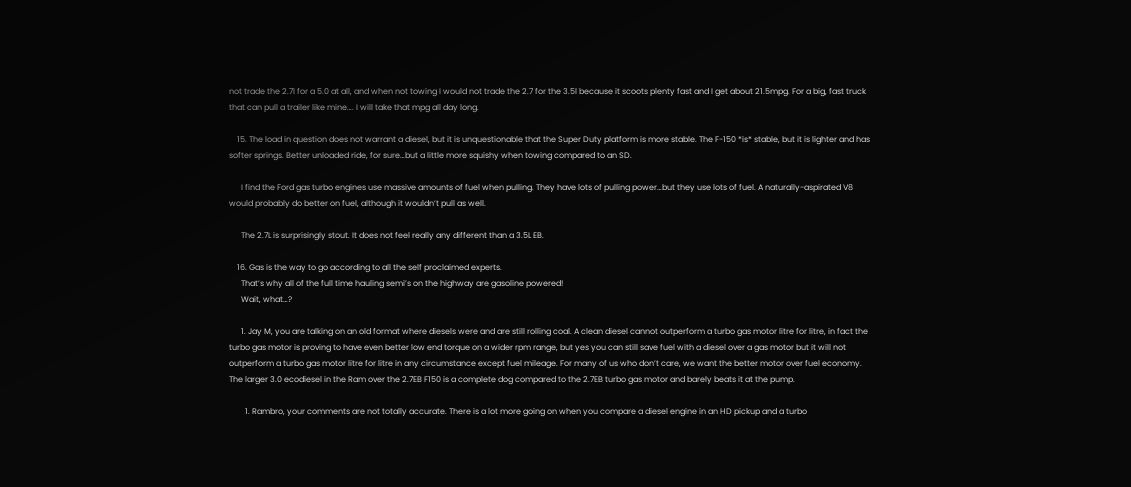not trade the 2.7l for a 5.0 at all, and when not towing I would not trade the 2.7 for the 3.5l because it scoots plenty fast and I get about 21.5mpg. For a big, fast truck that can pull a trailer like mine…. I will take that mpg all day long.

    15. The load in question does not warrant a diesel, but it is unquestionable that the Super Duty platform is more stable. The F-150 *is* stable, but it is lighter and has softer springs. Better unloaded ride, for sure…but a little more squishy when towing compared to an SD.

      I find the Ford gas turbo engines use massive amounts of fuel when pulling. They have lots of pulling power…but they use lots of fuel. A naturally-aspirated V8 would probably do better on fuel, although it wouldn’t pull as well.

      The 2.7L is surprisingly stout. It does not feel really any different than a 3.5L EB.

    16. Gas is the way to go according to all the self proclaimed experts.
      That’s why all of the full time hauling semi’s on the highway are gasoline powered!
      Wait, what…?

      1. Jay M, you are talking on an old format where diesels were and are still rolling coal. A clean diesel cannot outperform a turbo gas motor litre for litre, in fact the turbo gas motor is proving to have even better low end torque on a wider rpm range, but yes you can still save fuel with a diesel over a gas motor but it will not outperform a turbo gas motor litre for litre in any circumstance except fuel mileage. For many of us who don’t care, we want the better motor over fuel economy. The larger 3.0 ecodiesel in the Ram over the 2.7EB F150 is a complete dog compared to the 2.7EB turbo gas motor and barely beats it at the pump.

        1. Rambro, your comments are not totally accurate. There is a lot more going on when you compare a diesel engine in an HD pickup and a turbo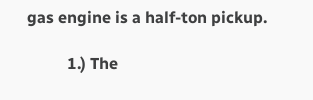gas engine is a half-ton pickup.

          1.) The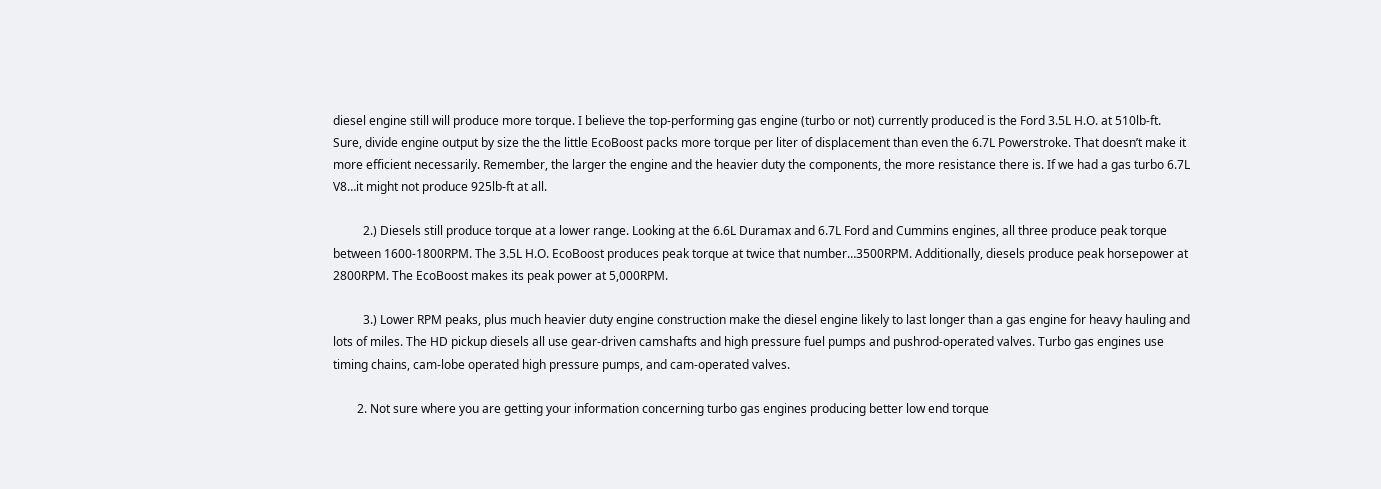diesel engine still will produce more torque. I believe the top-performing gas engine (turbo or not) currently produced is the Ford 3.5L H.O. at 510lb-ft. Sure, divide engine output by size the the little EcoBoost packs more torque per liter of displacement than even the 6.7L Powerstroke. That doesn’t make it more efficient necessarily. Remember, the larger the engine and the heavier duty the components, the more resistance there is. If we had a gas turbo 6.7L V8…it might not produce 925lb-ft at all.

          2.) Diesels still produce torque at a lower range. Looking at the 6.6L Duramax and 6.7L Ford and Cummins engines, all three produce peak torque between 1600-1800RPM. The 3.5L H.O. EcoBoost produces peak torque at twice that number…3500RPM. Additionally, diesels produce peak horsepower at 2800RPM. The EcoBoost makes its peak power at 5,000RPM.

          3.) Lower RPM peaks, plus much heavier duty engine construction make the diesel engine likely to last longer than a gas engine for heavy hauling and lots of miles. The HD pickup diesels all use gear-driven camshafts and high pressure fuel pumps and pushrod-operated valves. Turbo gas engines use timing chains, cam-lobe operated high pressure pumps, and cam-operated valves.

        2. Not sure where you are getting your information concerning turbo gas engines producing better low end torque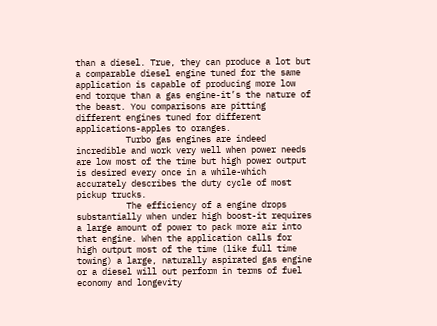than a diesel. True, they can produce a lot but a comparable diesel engine tuned for the same application is capable of producing more low end torque than a gas engine-it’s the nature of the beast. You comparisons are pitting different engines tuned for different applications-apples to oranges.
          Turbo gas engines are indeed incredible and work very well when power needs are low most of the time but high power output is desired every once in a while-which accurately describes the duty cycle of most pickup trucks.
          The efficiency of a engine drops substantially when under high boost-it requires a large amount of power to pack more air into that engine. When the application calls for high output most of the time (like full time towing) a large, naturally aspirated gas engine or a diesel will out perform in terms of fuel economy and longevity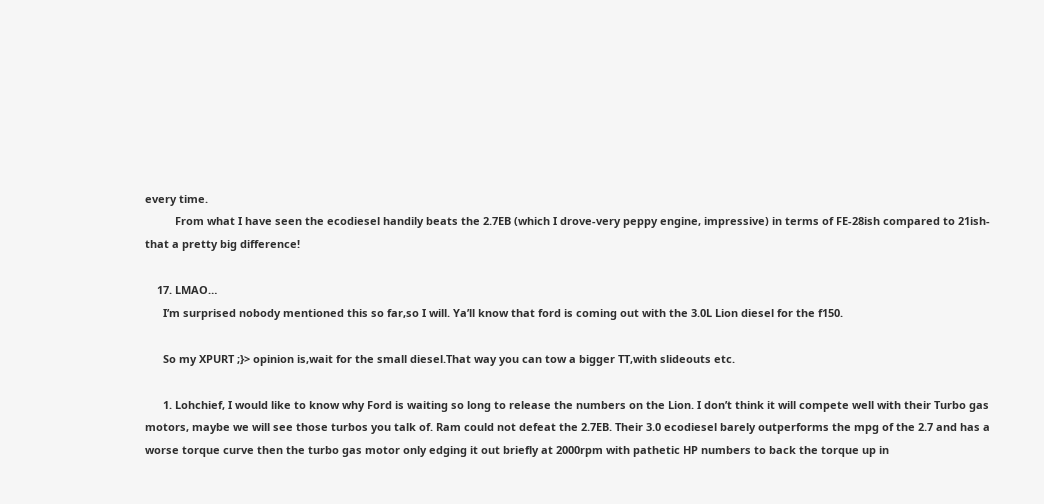every time.
          From what I have seen the ecodiesel handily beats the 2.7EB (which I drove-very peppy engine, impressive) in terms of FE-28ish compared to 21ish-that a pretty big difference!

    17. LMAO…
      I’m surprised nobody mentioned this so far,so I will. Ya’ll know that ford is coming out with the 3.0L Lion diesel for the f150.

      So my XPURT ;}> opinion is,wait for the small diesel.That way you can tow a bigger TT,with slideouts etc.

      1. Lohchief, I would like to know why Ford is waiting so long to release the numbers on the Lion. I don’t think it will compete well with their Turbo gas motors, maybe we will see those turbos you talk of. Ram could not defeat the 2.7EB. Their 3.0 ecodiesel barely outperforms the mpg of the 2.7 and has a worse torque curve then the turbo gas motor only edging it out briefly at 2000rpm with pathetic HP numbers to back the torque up in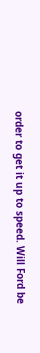order to get it up to speed. Will Ford be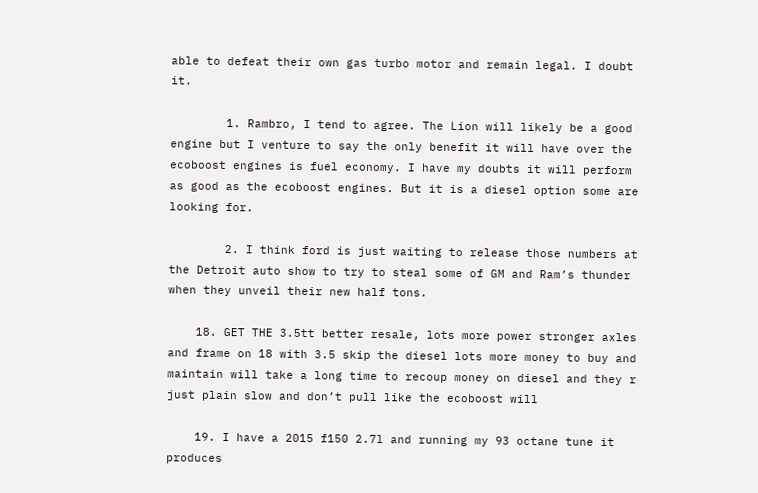able to defeat their own gas turbo motor and remain legal. I doubt it.

        1. Rambro, I tend to agree. The Lion will likely be a good engine but I venture to say the only benefit it will have over the ecoboost engines is fuel economy. I have my doubts it will perform as good as the ecoboost engines. But it is a diesel option some are looking for.

        2. I think ford is just waiting to release those numbers at the Detroit auto show to try to steal some of GM and Ram’s thunder when they unveil their new half tons.

    18. GET THE 3.5tt better resale, lots more power stronger axles and frame on 18 with 3.5 skip the diesel lots more money to buy and maintain will take a long time to recoup money on diesel and they r just plain slow and don’t pull like the ecoboost will

    19. I have a 2015 f150 2.7l and running my 93 octane tune it produces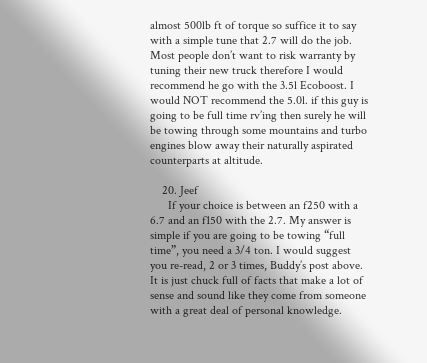almost 500lb ft of torque so suffice it to say with a simple tune that 2.7 will do the job. Most people don’t want to risk warranty by tuning their new truck therefore I would recommend he go with the 3.5l Ecoboost. I would NOT recommend the 5.0l. if this guy is going to be full time rv’ing then surely he will be towing through some mountains and turbo engines blow away their naturally aspirated counterparts at altitude.

    20. Jeef
      If your choice is between an f250 with a 6.7 and an f150 with the 2.7. My answer is simple if you are going to be towing “full time”, you need a 3/4 ton. I would suggest you re-read, 2 or 3 times, Buddy’s post above. It is just chuck full of facts that make a lot of sense and sound like they come from someone with a great deal of personal knowledge.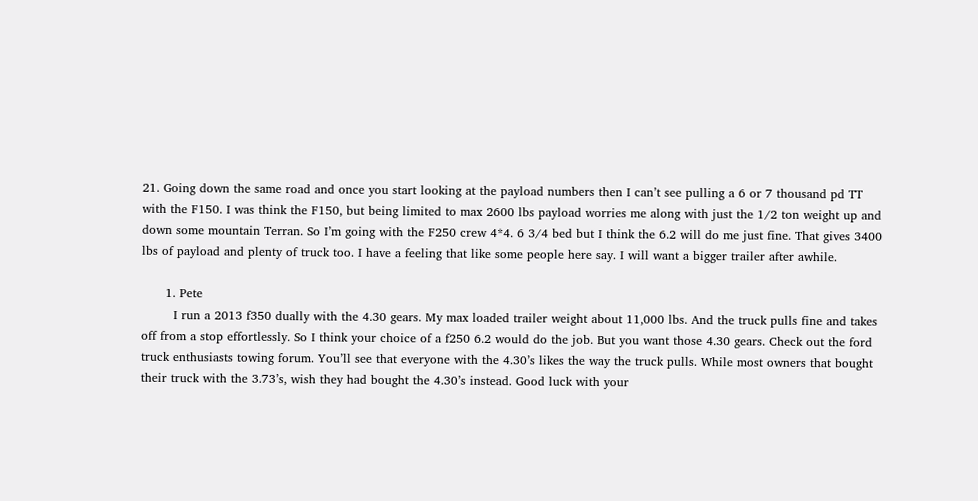21. Going down the same road and once you start looking at the payload numbers then I can’t see pulling a 6 or 7 thousand pd TT with the F150. I was think the F150, but being limited to max 2600 lbs payload worries me along with just the 1/2 ton weight up and down some mountain Terran. So I’m going with the F250 crew 4*4. 6 3/4 bed but I think the 6.2 will do me just fine. That gives 3400 lbs of payload and plenty of truck too. I have a feeling that like some people here say. I will want a bigger trailer after awhile.

      1. Pete
        I run a 2013 f350 dually with the 4.30 gears. My max loaded trailer weight about 11,000 lbs. And the truck pulls fine and takes off from a stop effortlessly. So I think your choice of a f250 6.2 would do the job. But you want those 4.30 gears. Check out the ford truck enthusiasts towing forum. You’ll see that everyone with the 4.30’s likes the way the truck pulls. While most owners that bought their truck with the 3.73’s, wish they had bought the 4.30’s instead. Good luck with your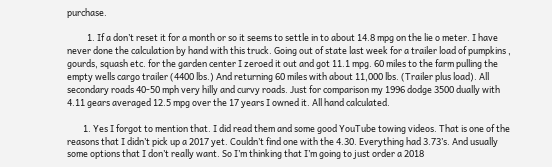purchase.

          1. If a don’t reset it for a month or so it seems to settle in to about 14.8 mpg on the lie o meter. I have never done the calculation by hand with this truck. Going out of state last week for a trailer load of pumpkins , gourds, squash etc. for the garden center I zeroed it out and got 11.1 mpg. 60 miles to the farm pulling the empty wells cargo trailer (4400 lbs.) And returning 60 miles with about 11,000 lbs. (Trailer plus load). All secondary roads 40-50 mph very hilly and curvy roads. Just for comparison my 1996 dodge 3500 dually with 4.11 gears averaged 12.5 mpg over the 17 years I owned it. All hand calculated.

        1. Yes I forgot to mention that. I did read them and some good YouTube towing videos. That is one of the reasons that I didn’t pick up a 2017 yet. Couldn’t find one with the 4.30. Everything had 3.73’s. And usually some options that I don’t really want. So I’m thinking that I’m going to just order a 2018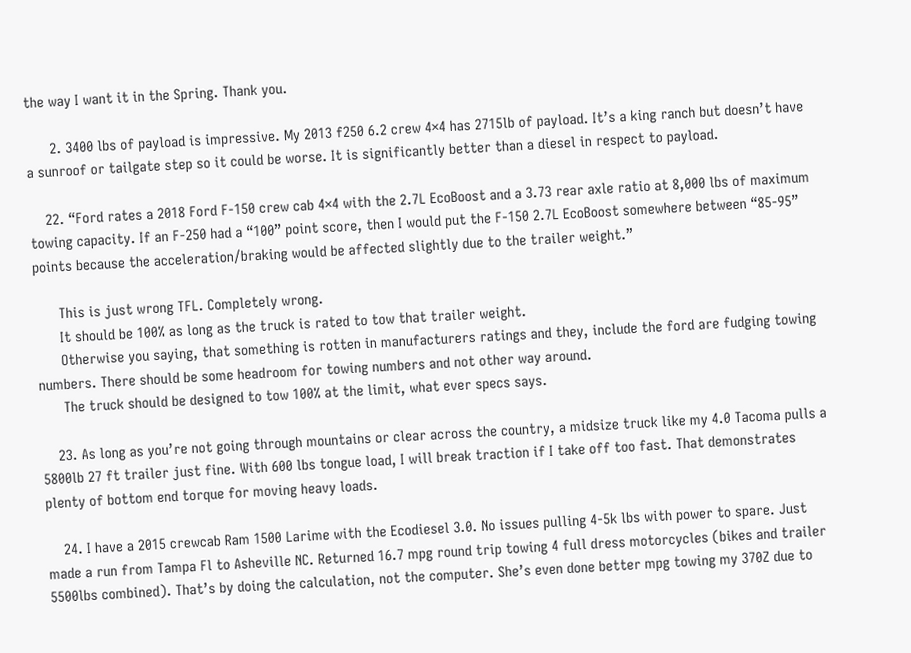the way I want it in the Spring. Thank you.

      2. 3400 lbs of payload is impressive. My 2013 f250 6.2 crew 4×4 has 2715lb of payload. It’s a king ranch but doesn’t have a sunroof or tailgate step so it could be worse. It is significantly better than a diesel in respect to payload.

    22. “Ford rates a 2018 Ford F-150 crew cab 4×4 with the 2.7L EcoBoost and a 3.73 rear axle ratio at 8,000 lbs of maximum towing capacity. If an F-250 had a “100” point score, then I would put the F-150 2.7L EcoBoost somewhere between “85-95” points because the acceleration/braking would be affected slightly due to the trailer weight.”

      This is just wrong TFL. Completely wrong.
      It should be 100% as long as the truck is rated to tow that trailer weight.
      Otherwise you saying, that something is rotten in manufacturers ratings and they, include the ford are fudging towing numbers. There should be some headroom for towing numbers and not other way around.
      The truck should be designed to tow 100% at the limit, what ever specs says.

    23. As long as you’re not going through mountains or clear across the country, a midsize truck like my 4.0 Tacoma pulls a 5800lb 27 ft trailer just fine. With 600 lbs tongue load, I will break traction if I take off too fast. That demonstrates plenty of bottom end torque for moving heavy loads.

    24. I have a 2015 crewcab Ram 1500 Larime with the Ecodiesel 3.0. No issues pulling 4-5k lbs with power to spare. Just made a run from Tampa Fl to Asheville NC. Returned 16.7 mpg round trip towing 4 full dress motorcycles (bikes and trailer 5500lbs combined). That’s by doing the calculation, not the computer. She’s even done better mpg towing my 370Z due to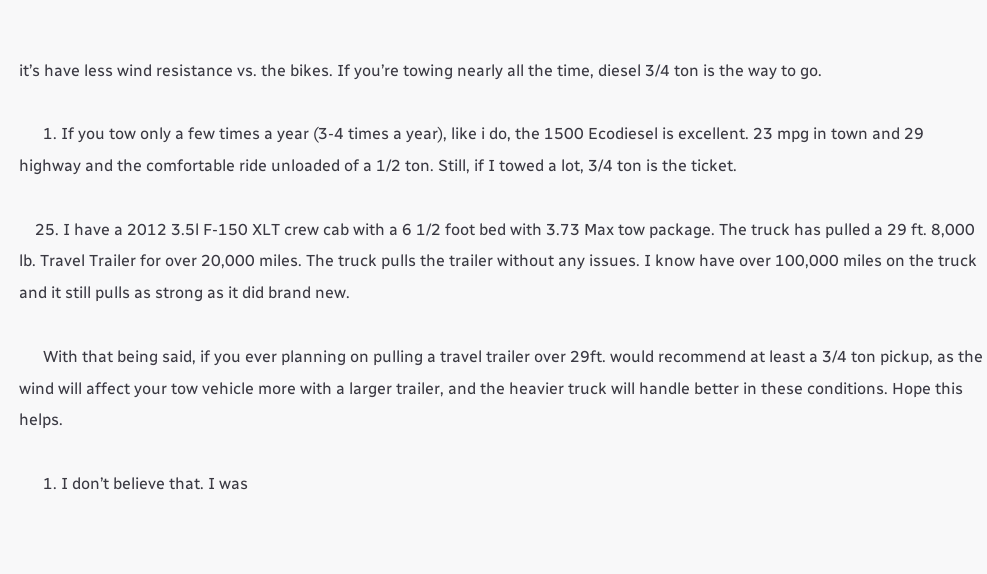it’s have less wind resistance vs. the bikes. If you’re towing nearly all the time, diesel 3/4 ton is the way to go.

      1. If you tow only a few times a year (3-4 times a year), like i do, the 1500 Ecodiesel is excellent. 23 mpg in town and 29 highway and the comfortable ride unloaded of a 1/2 ton. Still, if I towed a lot, 3/4 ton is the ticket.

    25. I have a 2012 3.5l F-150 XLT crew cab with a 6 1/2 foot bed with 3.73 Max tow package. The truck has pulled a 29 ft. 8,000 lb. Travel Trailer for over 20,000 miles. The truck pulls the trailer without any issues. I know have over 100,000 miles on the truck and it still pulls as strong as it did brand new.

      With that being said, if you ever planning on pulling a travel trailer over 29ft. would recommend at least a 3/4 ton pickup, as the wind will affect your tow vehicle more with a larger trailer, and the heavier truck will handle better in these conditions. Hope this helps.

      1. I don’t believe that. I was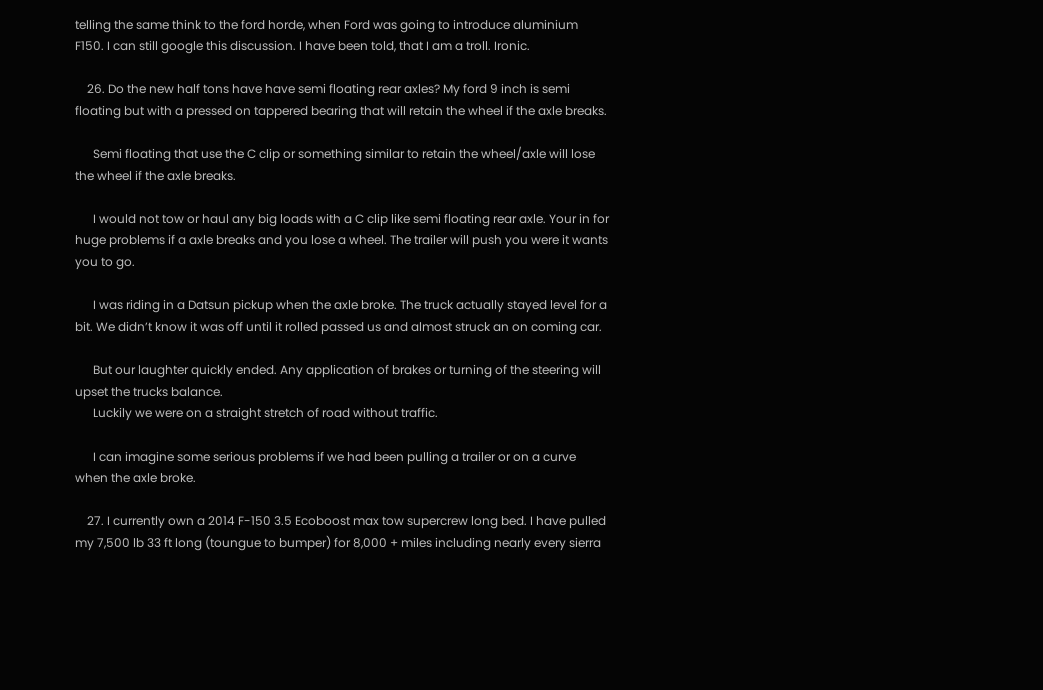telling the same think to the ford horde, when Ford was going to introduce aluminium F150. I can still google this discussion. I have been told, that I am a troll. Ironic.

    26. Do the new half tons have have semi floating rear axles? My ford 9 inch is semi floating but with a pressed on tappered bearing that will retain the wheel if the axle breaks.

      Semi floating that use the C clip or something similar to retain the wheel/axle will lose the wheel if the axle breaks.

      I would not tow or haul any big loads with a C clip like semi floating rear axle. Your in for huge problems if a axle breaks and you lose a wheel. The trailer will push you were it wants you to go.

      I was riding in a Datsun pickup when the axle broke. The truck actually stayed level for a bit. We didn’t know it was off until it rolled passed us and almost struck an on coming car.

      But our laughter quickly ended. Any application of brakes or turning of the steering will upset the trucks balance.
      Luckily we were on a straight stretch of road without traffic.

      I can imagine some serious problems if we had been pulling a trailer or on a curve when the axle broke.

    27. I currently own a 2014 F-150 3.5 Ecoboost max tow supercrew long bed. I have pulled my 7,500 lb 33 ft long (toungue to bumper) for 8,000 + miles including nearly every sierra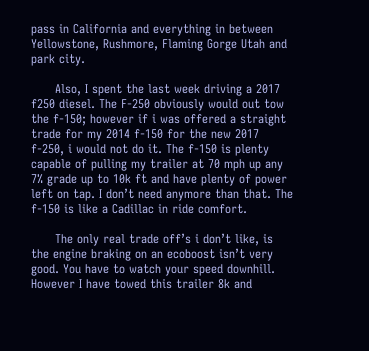pass in California and everything in between Yellowstone, Rushmore, Flaming Gorge Utah and park city.

      Also, I spent the last week driving a 2017 f250 diesel. The F-250 obviously would out tow the f-150; however if i was offered a straight trade for my 2014 f-150 for the new 2017 f-250, i would not do it. The f-150 is plenty capable of pulling my trailer at 70 mph up any 7% grade up to 10k ft and have plenty of power left on tap. I don’t need anymore than that. The f-150 is like a Cadillac in ride comfort.

      The only real trade off’s i don’t like, is the engine braking on an ecoboost isn’t very good. You have to watch your speed downhill. However I have towed this trailer 8k and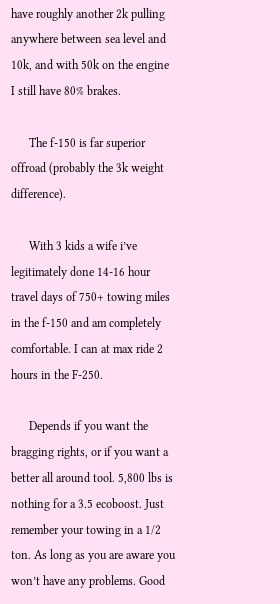have roughly another 2k pulling anywhere between sea level and 10k, and with 50k on the engine I still have 80% brakes.

      The f-150 is far superior offroad (probably the 3k weight difference).

      With 3 kids a wife i’ve legitimately done 14-16 hour travel days of 750+ towing miles in the f-150 and am completely comfortable. I can at max ride 2 hours in the F-250.

      Depends if you want the bragging rights, or if you want a better all around tool. 5,800 lbs is nothing for a 3.5 ecoboost. Just remember your towing in a 1/2 ton. As long as you are aware you won’t have any problems. Good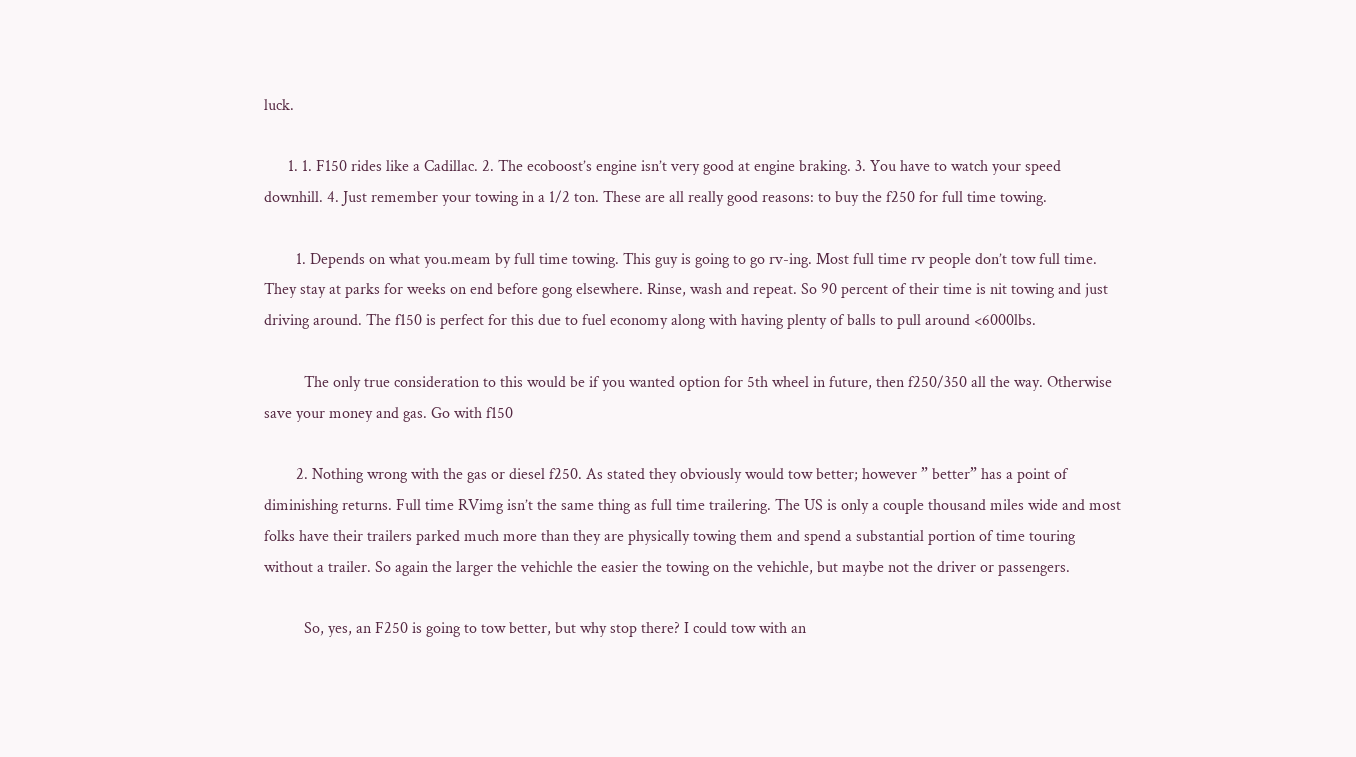luck.

      1. 1. F150 rides like a Cadillac. 2. The ecoboost’s engine isn’t very good at engine braking. 3. You have to watch your speed downhill. 4. Just remember your towing in a 1/2 ton. These are all really good reasons: to buy the f250 for full time towing.

        1. Depends on what you.meam by full time towing. This guy is going to go rv-ing. Most full time rv people don’t tow full time. They stay at parks for weeks on end before gong elsewhere. Rinse, wash and repeat. So 90 percent of their time is nit towing and just driving around. The f150 is perfect for this due to fuel economy along with having plenty of balls to pull around <6000lbs.

          The only true consideration to this would be if you wanted option for 5th wheel in future, then f250/350 all the way. Otherwise save your money and gas. Go with f150

        2. Nothing wrong with the gas or diesel f250. As stated they obviously would tow better; however ” better” has a point of diminishing returns. Full time RVimg isn’t the same thing as full time trailering. The US is only a couple thousand miles wide and most folks have their trailers parked much more than they are physically towing them and spend a substantial portion of time touring without a trailer. So again the larger the vehichle the easier the towing on the vehichle, but maybe not the driver or passengers.

          So, yes, an F250 is going to tow better, but why stop there? I could tow with an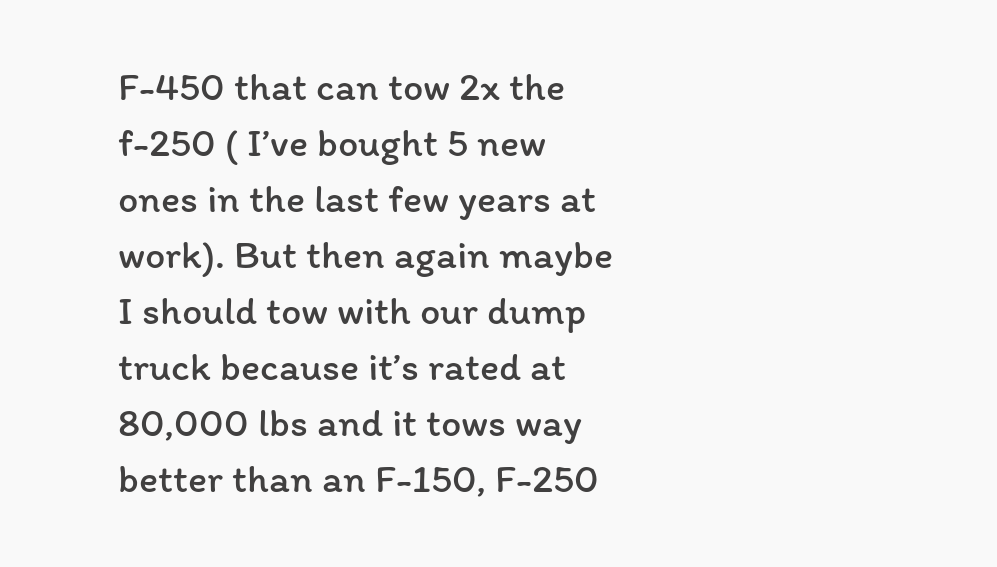F-450 that can tow 2x the f-250 ( I’ve bought 5 new ones in the last few years at work). But then again maybe I should tow with our dump truck because it’s rated at 80,000 lbs and it tows way better than an F-150, F-250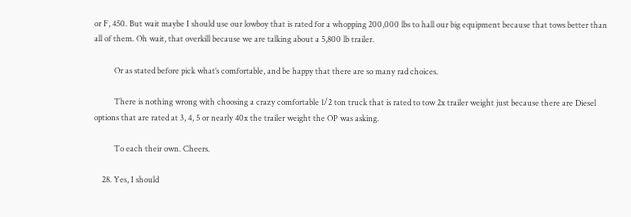or F, 450. But wait maybe I should use our lowboy that is rated for a whopping 200,000 lbs to hall our big equipment because that tows better than all of them. Oh wait, that overkill because we are talking about a 5,800 lb trailer.

          Or as stated before pick what’s comfortable, and be happy that there are so many rad choices.

          There is nothing wrong with choosing a crazy comfortable 1/2 ton truck that is rated to tow 2x trailer weight just because there are Diesel options that are rated at 3, 4, 5 or nearly 40x the trailer weight the OP was asking.

          To each their own. Cheers.

    28. Yes, I should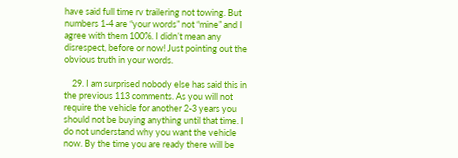have said full time rv trailering not towing. But numbers 1-4 are “your words” not “mine” and I agree with them 100%. I didn’t mean any disrespect, before or now! Just pointing out the obvious truth in your words.

    29. I am surprised nobody else has said this in the previous 113 comments. As you will not require the vehicle for another 2-3 years you should not be buying anything until that time. I do not understand why you want the vehicle now. By the time you are ready there will be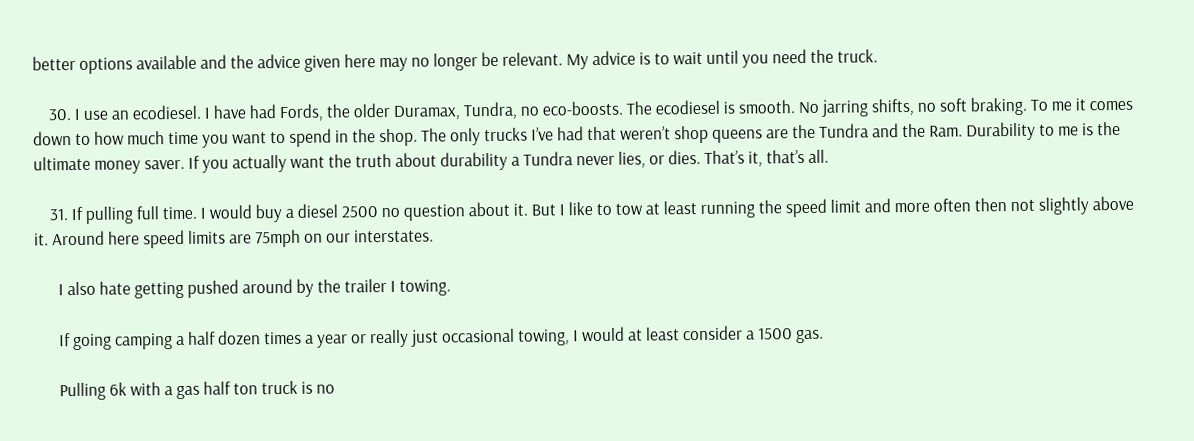better options available and the advice given here may no longer be relevant. My advice is to wait until you need the truck.

    30. I use an ecodiesel. I have had Fords, the older Duramax, Tundra, no eco-boosts. The ecodiesel is smooth. No jarring shifts, no soft braking. To me it comes down to how much time you want to spend in the shop. The only trucks I’ve had that weren’t shop queens are the Tundra and the Ram. Durability to me is the ultimate money saver. If you actually want the truth about durability a Tundra never lies, or dies. That’s it, that’s all.

    31. If pulling full time. I would buy a diesel 2500 no question about it. But I like to tow at least running the speed limit and more often then not slightly above it. Around here speed limits are 75mph on our interstates.

      I also hate getting pushed around by the trailer I towing.

      If going camping a half dozen times a year or really just occasional towing, I would at least consider a 1500 gas.

      Pulling 6k with a gas half ton truck is no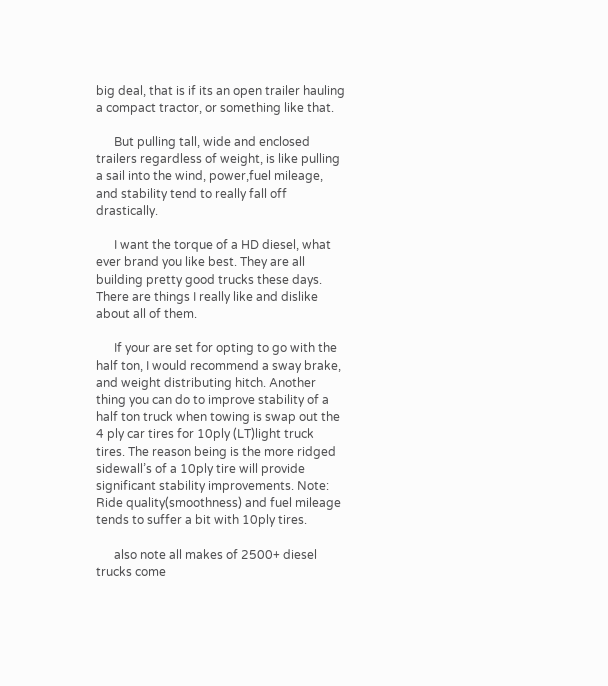big deal, that is if its an open trailer hauling a compact tractor, or something like that.

      But pulling tall, wide and enclosed trailers regardless of weight, is like pulling a sail into the wind, power,fuel mileage, and stability tend to really fall off drastically.

      I want the torque of a HD diesel, what ever brand you like best. They are all building pretty good trucks these days. There are things I really like and dislike about all of them.

      If your are set for opting to go with the half ton, I would recommend a sway brake, and weight distributing hitch. Another thing you can do to improve stability of a half ton truck when towing is swap out the 4 ply car tires for 10ply (LT)light truck tires. The reason being is the more ridged sidewall’s of a 10ply tire will provide significant stability improvements. Note: Ride quality(smoothness) and fuel mileage tends to suffer a bit with 10ply tires.

      also note all makes of 2500+ diesel trucks come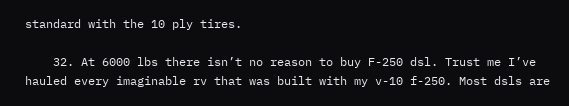standard with the 10 ply tires.

    32. At 6000 lbs there isn’t no reason to buy F-250 dsl. Trust me I’ve hauled every imaginable rv that was built with my v-10 f-250. Most dsls are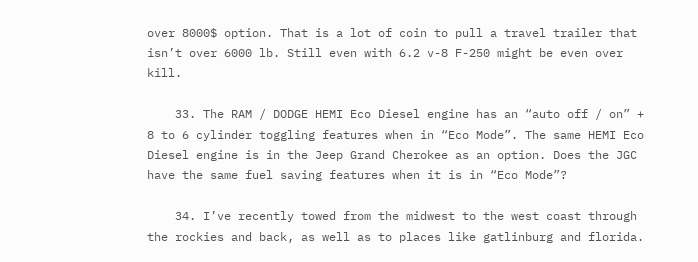over 8000$ option. That is a lot of coin to pull a travel trailer that isn’t over 6000 lb. Still even with 6.2 v-8 F-250 might be even over kill.

    33. The RAM / DODGE HEMI Eco Diesel engine has an “auto off / on” + 8 to 6 cylinder toggling features when in “Eco Mode”. The same HEMI Eco Diesel engine is in the Jeep Grand Cherokee as an option. Does the JGC have the same fuel saving features when it is in “Eco Mode”?

    34. I’ve recently towed from the midwest to the west coast through the rockies and back, as well as to places like gatlinburg and florida.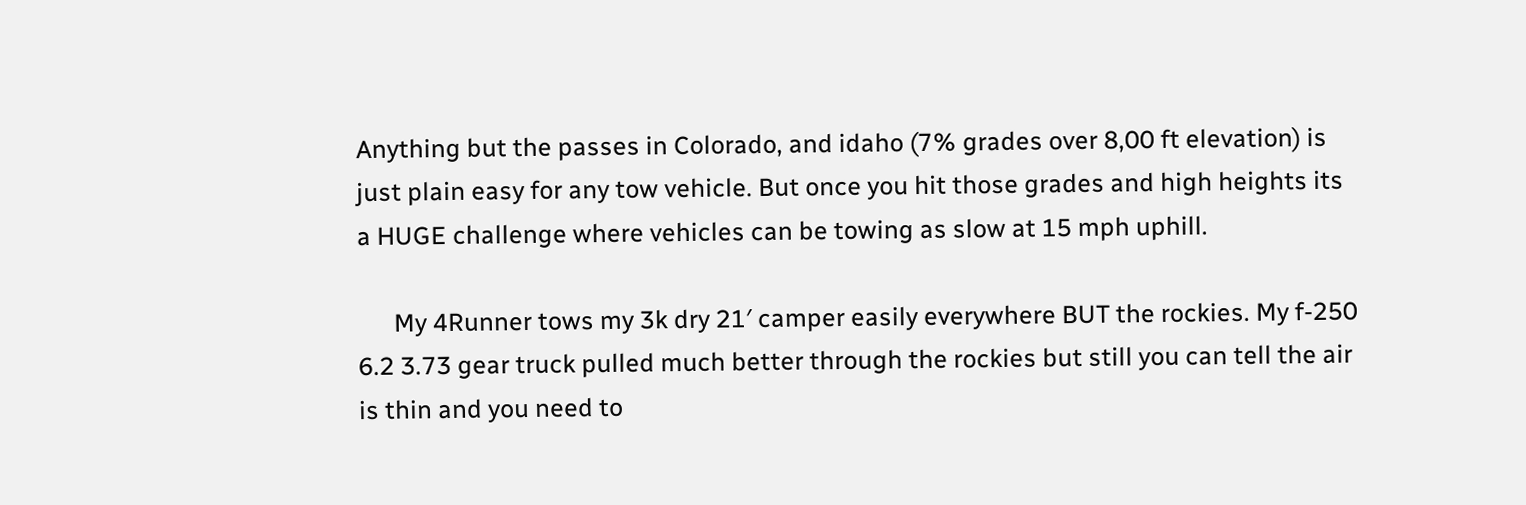Anything but the passes in Colorado, and idaho (7% grades over 8,00 ft elevation) is just plain easy for any tow vehicle. But once you hit those grades and high heights its a HUGE challenge where vehicles can be towing as slow at 15 mph uphill.

      My 4Runner tows my 3k dry 21′ camper easily everywhere BUT the rockies. My f-250 6.2 3.73 gear truck pulled much better through the rockies but still you can tell the air is thin and you need to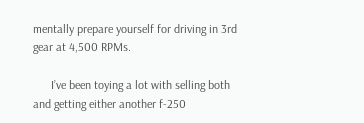mentally prepare yourself for driving in 3rd gear at 4,500 RPMs.

      I’ve been toying a lot with selling both and getting either another f-250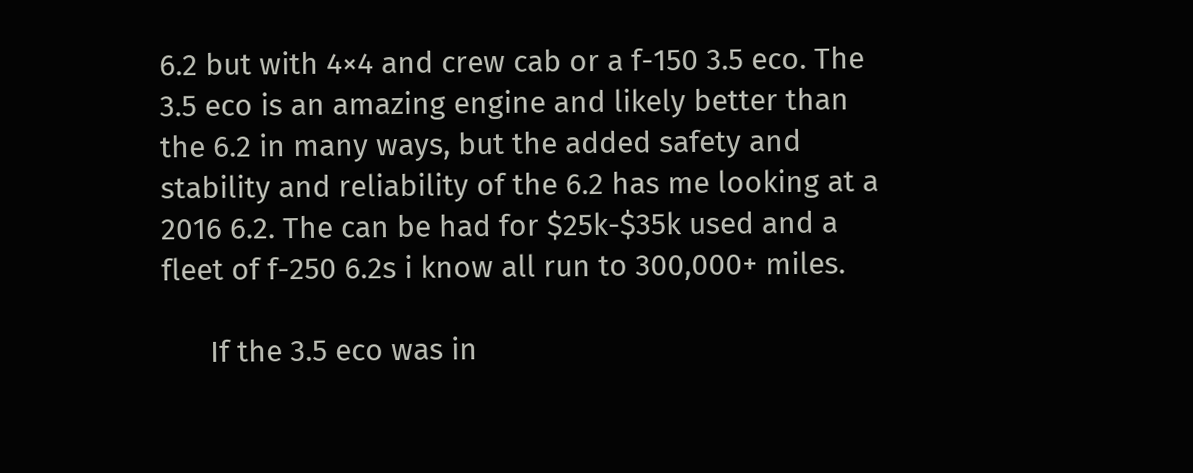6.2 but with 4×4 and crew cab or a f-150 3.5 eco. The 3.5 eco is an amazing engine and likely better than the 6.2 in many ways, but the added safety and stability and reliability of the 6.2 has me looking at a 2016 6.2. The can be had for $25k-$35k used and a fleet of f-250 6.2s i know all run to 300,000+ miles.

      If the 3.5 eco was in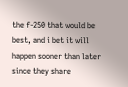the f-250 that would be best, and i bet it will happen sooner than later since they share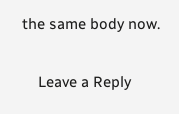the same body now.

    Leave a Reply